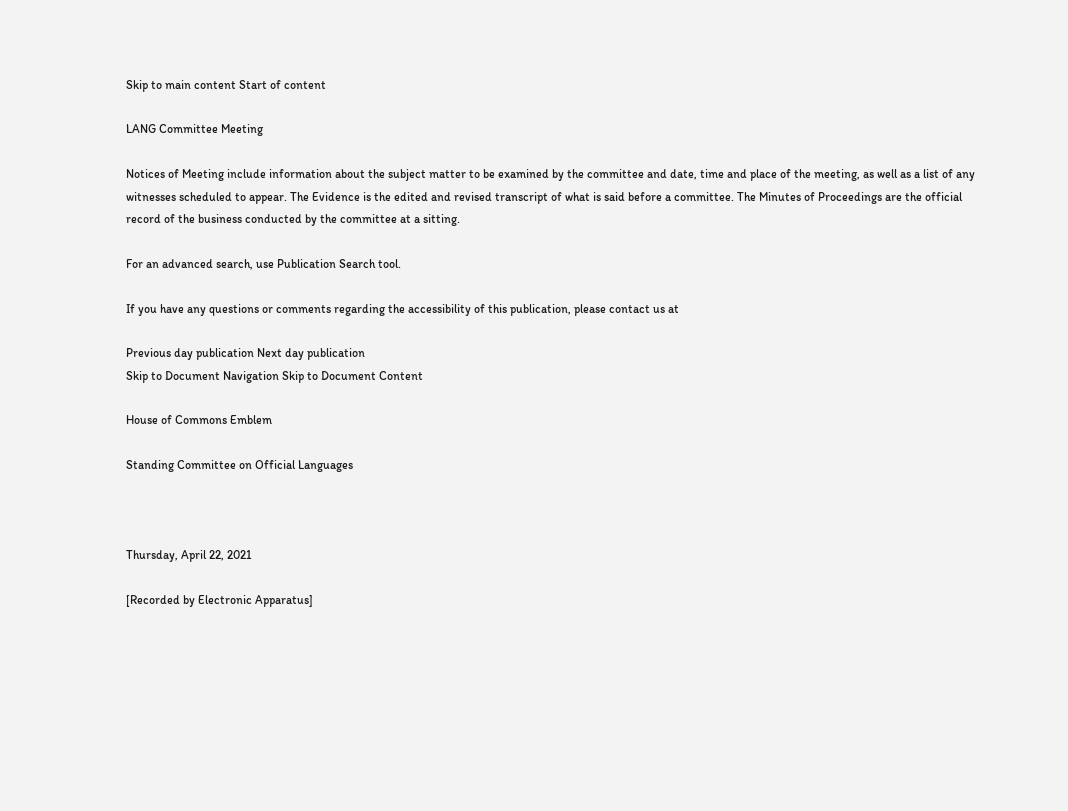Skip to main content Start of content

LANG Committee Meeting

Notices of Meeting include information about the subject matter to be examined by the committee and date, time and place of the meeting, as well as a list of any witnesses scheduled to appear. The Evidence is the edited and revised transcript of what is said before a committee. The Minutes of Proceedings are the official record of the business conducted by the committee at a sitting.

For an advanced search, use Publication Search tool.

If you have any questions or comments regarding the accessibility of this publication, please contact us at

Previous day publication Next day publication
Skip to Document Navigation Skip to Document Content

House of Commons Emblem

Standing Committee on Official Languages



Thursday, April 22, 2021

[Recorded by Electronic Apparatus]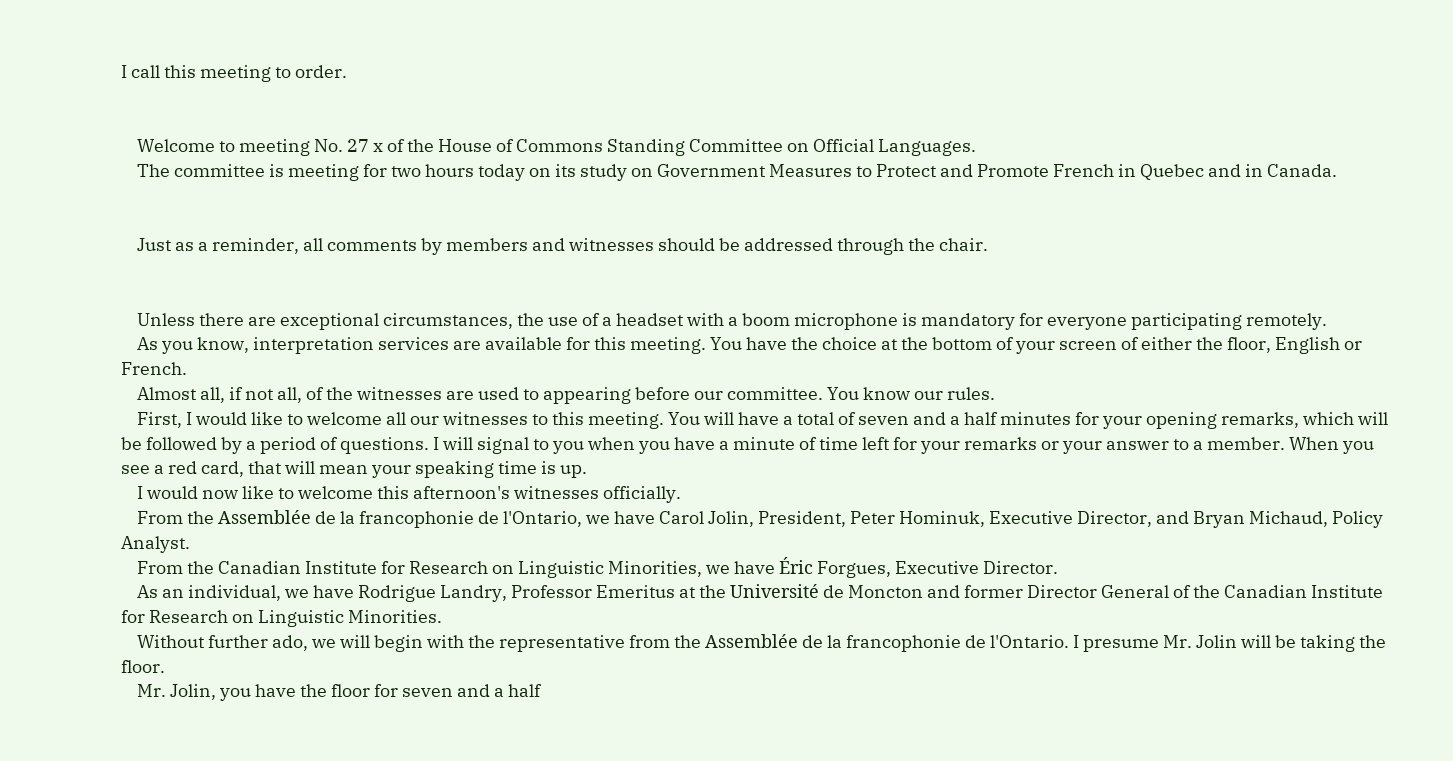I call this meeting to order.


    Welcome to meeting No. 27 x of the House of Commons Standing Committee on Official Languages.
    The committee is meeting for two hours today on its study on Government Measures to Protect and Promote French in Quebec and in Canada.


    Just as a reminder, all comments by members and witnesses should be addressed through the chair.


    Unless there are exceptional circumstances, the use of a headset with a boom microphone is mandatory for everyone participating remotely.
    As you know, interpretation services are available for this meeting. You have the choice at the bottom of your screen of either the floor, English or French.
    Almost all, if not all, of the witnesses are used to appearing before our committee. You know our rules.
    First, I would like to welcome all our witnesses to this meeting. You will have a total of seven and a half minutes for your opening remarks, which will be followed by a period of questions. I will signal to you when you have a minute of time left for your remarks or your answer to a member. When you see a red card, that will mean your speaking time is up.
    I would now like to welcome this afternoon's witnesses officially.
    From the Assemblée de la francophonie de l'Ontario, we have Carol Jolin, President, Peter Hominuk, Executive Director, and Bryan Michaud, Policy Analyst.
    From the Canadian Institute for Research on Linguistic Minorities, we have Éric Forgues, Executive Director.
    As an individual, we have Rodrigue Landry, Professor Emeritus at the Université de Moncton and former Director General of the Canadian Institute for Research on Linguistic Minorities.
    Without further ado, we will begin with the representative from the Assemblée de la francophonie de l'Ontario. I presume Mr. Jolin will be taking the floor.
    Mr. Jolin, you have the floor for seven and a half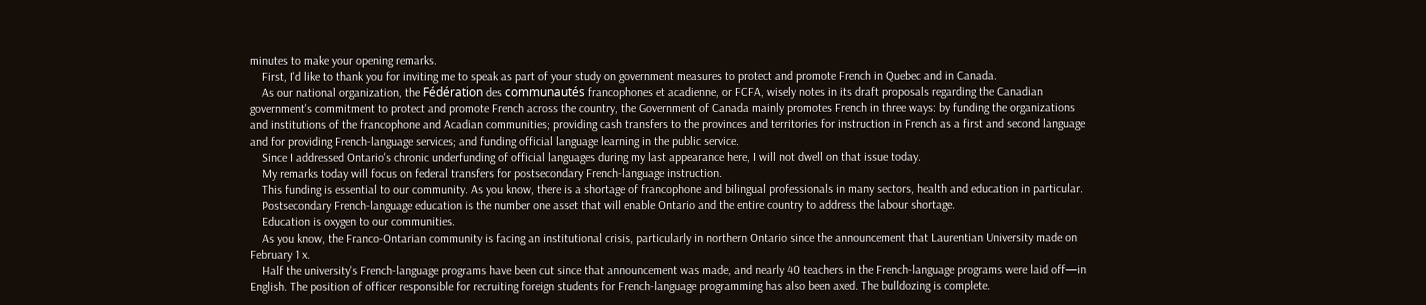minutes to make your opening remarks.
    First, I'd like to thank you for inviting me to speak as part of your study on government measures to protect and promote French in Quebec and in Canada.
    As our national organization, the Fédération des communautés francophones et acadienne, or FCFA, wisely notes in its draft proposals regarding the Canadian government's commitment to protect and promote French across the country, the Government of Canada mainly promotes French in three ways: by funding the organizations and institutions of the francophone and Acadian communities; providing cash transfers to the provinces and territories for instruction in French as a first and second language and for providing French-language services; and funding official language learning in the public service.
    Since I addressed Ontario's chronic underfunding of official languages during my last appearance here, I will not dwell on that issue today.
    My remarks today will focus on federal transfers for postsecondary French-language instruction.
    This funding is essential to our community. As you know, there is a shortage of francophone and bilingual professionals in many sectors, health and education in particular.
    Postsecondary French-language education is the number one asset that will enable Ontario and the entire country to address the labour shortage.
    Education is oxygen to our communities.
    As you know, the Franco-Ontarian community is facing an institutional crisis, particularly in northern Ontario since the announcement that Laurentian University made on February 1 x.
    Half the university's French-language programs have been cut since that announcement was made, and nearly 40 teachers in the French-language programs were laid off—in English. The position of officer responsible for recruiting foreign students for French-language programming has also been axed. The bulldozing is complete.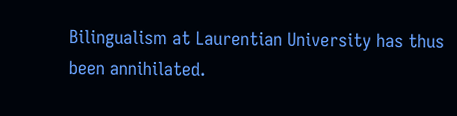Bilingualism at Laurentian University has thus been annihilated.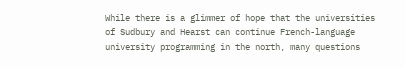While there is a glimmer of hope that the universities of Sudbury and Hearst can continue French-language university programming in the north, many questions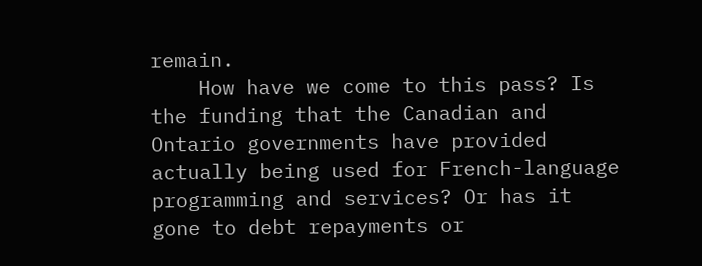remain.
    How have we come to this pass? Is the funding that the Canadian and Ontario governments have provided actually being used for French-language programming and services? Or has it gone to debt repayments or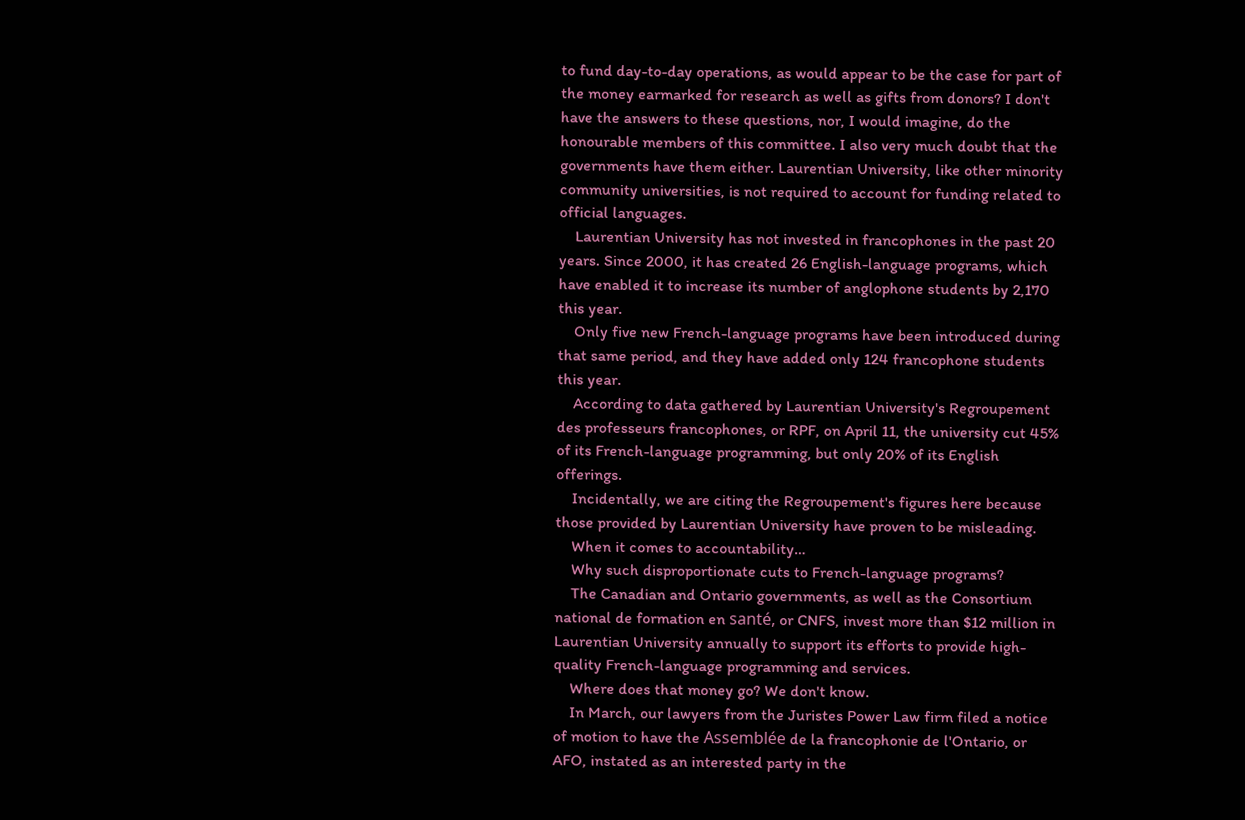to fund day-to-day operations, as would appear to be the case for part of the money earmarked for research as well as gifts from donors? I don't have the answers to these questions, nor, I would imagine, do the honourable members of this committee. I also very much doubt that the governments have them either. Laurentian University, like other minority community universities, is not required to account for funding related to official languages.
    Laurentian University has not invested in francophones in the past 20 years. Since 2000, it has created 26 English-language programs, which have enabled it to increase its number of anglophone students by 2,170 this year.
    Only five new French-language programs have been introduced during that same period, and they have added only 124 francophone students this year.
    According to data gathered by Laurentian University's Regroupement des professeurs francophones, or RPF, on April 11, the university cut 45% of its French-language programming, but only 20% of its English offerings.
    Incidentally, we are citing the Regroupement's figures here because those provided by Laurentian University have proven to be misleading.
    When it comes to accountability…
    Why such disproportionate cuts to French-language programs?
    The Canadian and Ontario governments, as well as the Consortium national de formation en santé, or CNFS, invest more than $12 million in Laurentian University annually to support its efforts to provide high-quality French-language programming and services.
    Where does that money go? We don't know.
    In March, our lawyers from the Juristes Power Law firm filed a notice of motion to have the Assemblée de la francophonie de l'Ontario, or AFO, instated as an interested party in the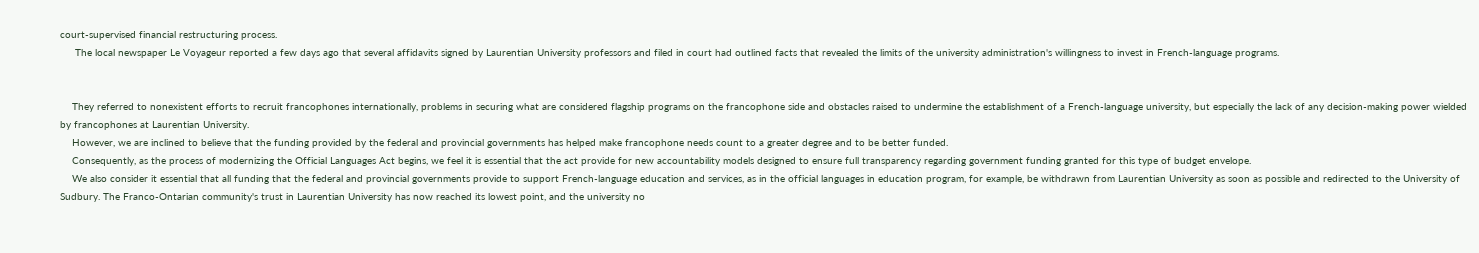court-supervised financial restructuring process.
     The local newspaper Le Voyageur reported a few days ago that several affidavits signed by Laurentian University professors and filed in court had outlined facts that revealed the limits of the university administration's willingness to invest in French-language programs.


    They referred to nonexistent efforts to recruit francophones internationally, problems in securing what are considered flagship programs on the francophone side and obstacles raised to undermine the establishment of a French-language university, but especially the lack of any decision-making power wielded by francophones at Laurentian University.
    However, we are inclined to believe that the funding provided by the federal and provincial governments has helped make francophone needs count to a greater degree and to be better funded.
    Consequently, as the process of modernizing the Official Languages Act begins, we feel it is essential that the act provide for new accountability models designed to ensure full transparency regarding government funding granted for this type of budget envelope.
    We also consider it essential that all funding that the federal and provincial governments provide to support French-language education and services, as in the official languages in education program, for example, be withdrawn from Laurentian University as soon as possible and redirected to the University of Sudbury. The Franco-Ontarian community's trust in Laurentian University has now reached its lowest point, and the university no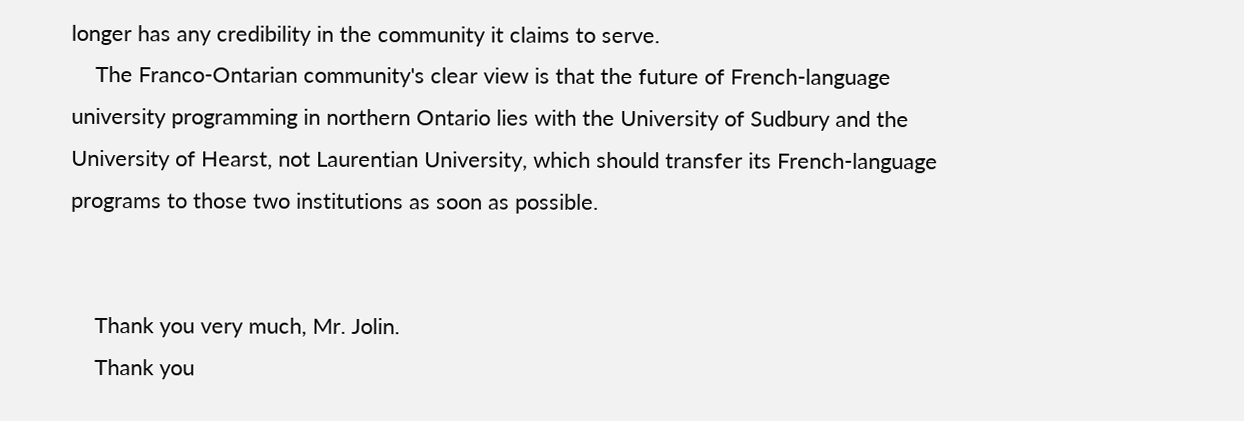longer has any credibility in the community it claims to serve.
    The Franco-Ontarian community's clear view is that the future of French-language university programming in northern Ontario lies with the University of Sudbury and the University of Hearst, not Laurentian University, which should transfer its French-language programs to those two institutions as soon as possible.


    Thank you very much, Mr. Jolin.
    Thank you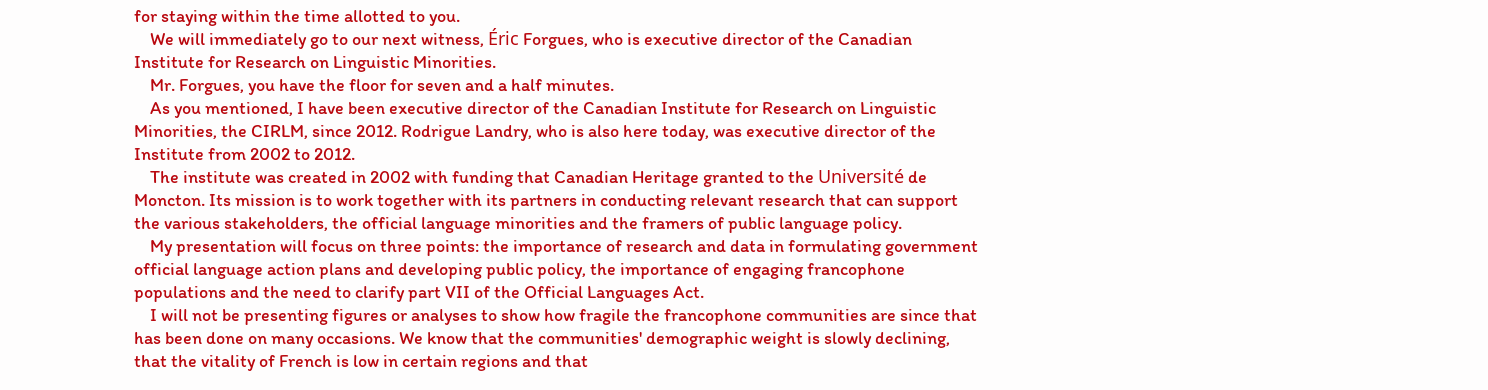for staying within the time allotted to you.
    We will immediately go to our next witness, Éric Forgues, who is executive director of the Canadian Institute for Research on Linguistic Minorities.
    Mr. Forgues, you have the floor for seven and a half minutes.
    As you mentioned, I have been executive director of the Canadian Institute for Research on Linguistic Minorities, the CIRLM, since 2012. Rodrigue Landry, who is also here today, was executive director of the Institute from 2002 to 2012.
    The institute was created in 2002 with funding that Canadian Heritage granted to the Université de Moncton. Its mission is to work together with its partners in conducting relevant research that can support the various stakeholders, the official language minorities and the framers of public language policy.
    My presentation will focus on three points: the importance of research and data in formulating government official language action plans and developing public policy, the importance of engaging francophone populations and the need to clarify part VII of the Official Languages Act.
    I will not be presenting figures or analyses to show how fragile the francophone communities are since that has been done on many occasions. We know that the communities' demographic weight is slowly declining, that the vitality of French is low in certain regions and that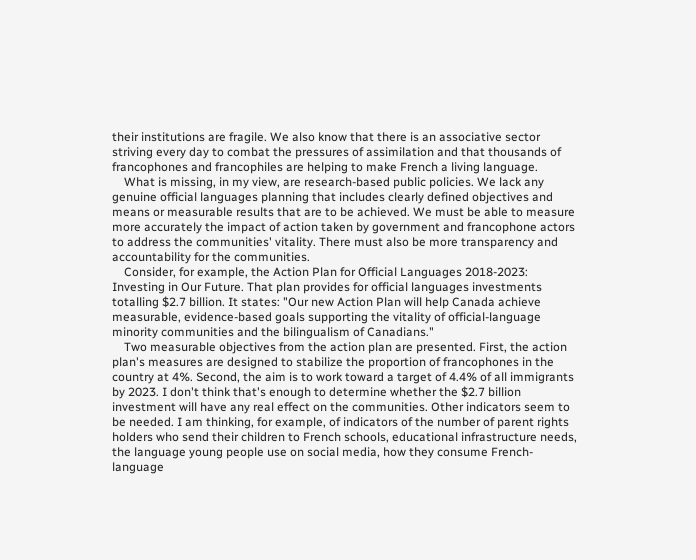their institutions are fragile. We also know that there is an associative sector striving every day to combat the pressures of assimilation and that thousands of francophones and francophiles are helping to make French a living language.
    What is missing, in my view, are research-based public policies. We lack any genuine official languages planning that includes clearly defined objectives and means or measurable results that are to be achieved. We must be able to measure more accurately the impact of action taken by government and francophone actors to address the communities' vitality. There must also be more transparency and accountability for the communities.
    Consider, for example, the Action Plan for Official Languages 2018-2023: Investing in Our Future. That plan provides for official languages investments totalling $2.7 billion. It states: "Our new Action Plan will help Canada achieve measurable, evidence-based goals supporting the vitality of official-language minority communities and the bilingualism of Canadians."
    Two measurable objectives from the action plan are presented. First, the action plan's measures are designed to stabilize the proportion of francophones in the country at 4%. Second, the aim is to work toward a target of 4.4% of all immigrants by 2023. I don't think that's enough to determine whether the $2.7 billion investment will have any real effect on the communities. Other indicators seem to be needed. I am thinking, for example, of indicators of the number of parent rights holders who send their children to French schools, educational infrastructure needs, the language young people use on social media, how they consume French-language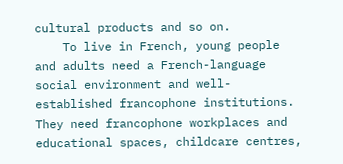cultural products and so on.
    To live in French, young people and adults need a French-language social environment and well-established francophone institutions. They need francophone workplaces and educational spaces, childcare centres,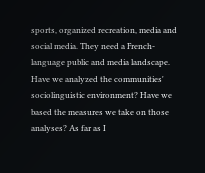sports, organized recreation, media and social media. They need a French-language public and media landscape. Have we analyzed the communities' sociolinguistic environment? Have we based the measures we take on those analyses? As far as I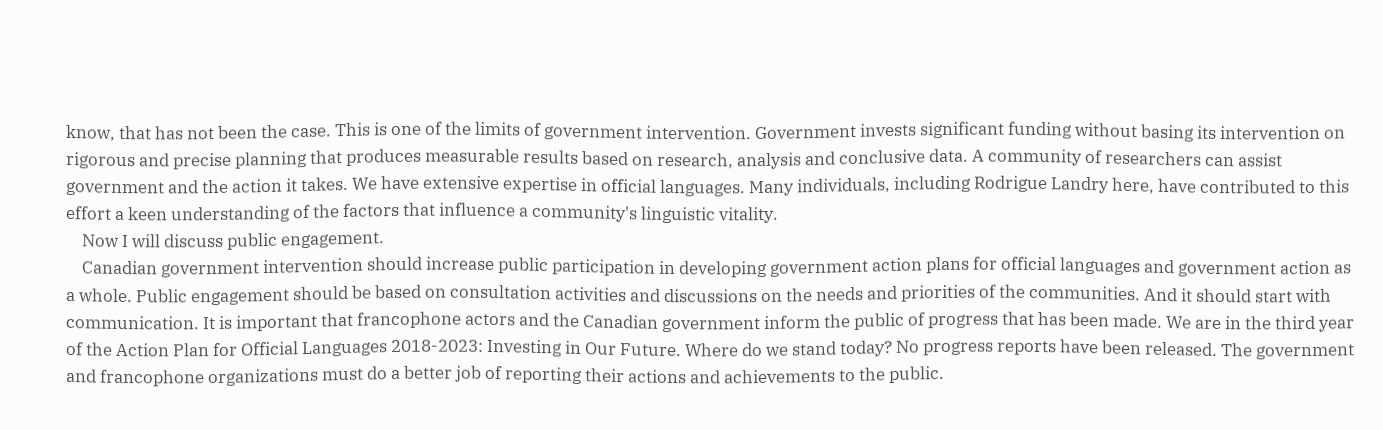know, that has not been the case. This is one of the limits of government intervention. Government invests significant funding without basing its intervention on rigorous and precise planning that produces measurable results based on research, analysis and conclusive data. A community of researchers can assist government and the action it takes. We have extensive expertise in official languages. Many individuals, including Rodrigue Landry here, have contributed to this effort a keen understanding of the factors that influence a community's linguistic vitality.
    Now I will discuss public engagement.
    Canadian government intervention should increase public participation in developing government action plans for official languages and government action as a whole. Public engagement should be based on consultation activities and discussions on the needs and priorities of the communities. And it should start with communication. It is important that francophone actors and the Canadian government inform the public of progress that has been made. We are in the third year of the Action Plan for Official Languages 2018-2023: Investing in Our Future. Where do we stand today? No progress reports have been released. The government and francophone organizations must do a better job of reporting their actions and achievements to the public.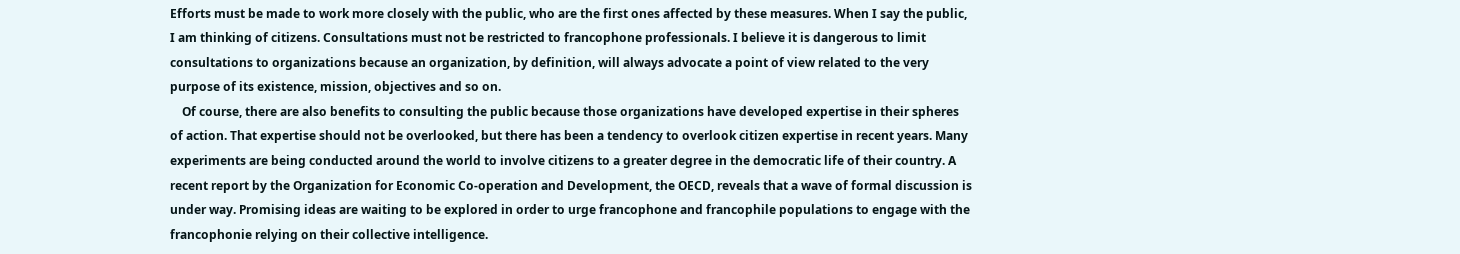Efforts must be made to work more closely with the public, who are the first ones affected by these measures. When I say the public, I am thinking of citizens. Consultations must not be restricted to francophone professionals. I believe it is dangerous to limit consultations to organizations because an organization, by definition, will always advocate a point of view related to the very purpose of its existence, mission, objectives and so on.
    Of course, there are also benefits to consulting the public because those organizations have developed expertise in their spheres of action. That expertise should not be overlooked, but there has been a tendency to overlook citizen expertise in recent years. Many experiments are being conducted around the world to involve citizens to a greater degree in the democratic life of their country. A recent report by the Organization for Economic Co-operation and Development, the OECD, reveals that a wave of formal discussion is under way. Promising ideas are waiting to be explored in order to urge francophone and francophile populations to engage with the francophonie relying on their collective intelligence.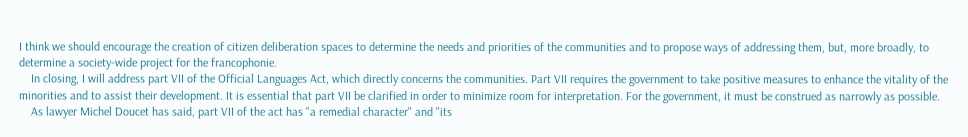I think we should encourage the creation of citizen deliberation spaces to determine the needs and priorities of the communities and to propose ways of addressing them, but, more broadly, to determine a society-wide project for the francophonie.
    In closing, I will address part VII of the Official Languages Act, which directly concerns the communities. Part VII requires the government to take positive measures to enhance the vitality of the minorities and to assist their development. It is essential that part VII be clarified in order to minimize room for interpretation. For the government, it must be construed as narrowly as possible.
    As lawyer Michel Doucet has said, part VII of the act has "a remedial character" and "its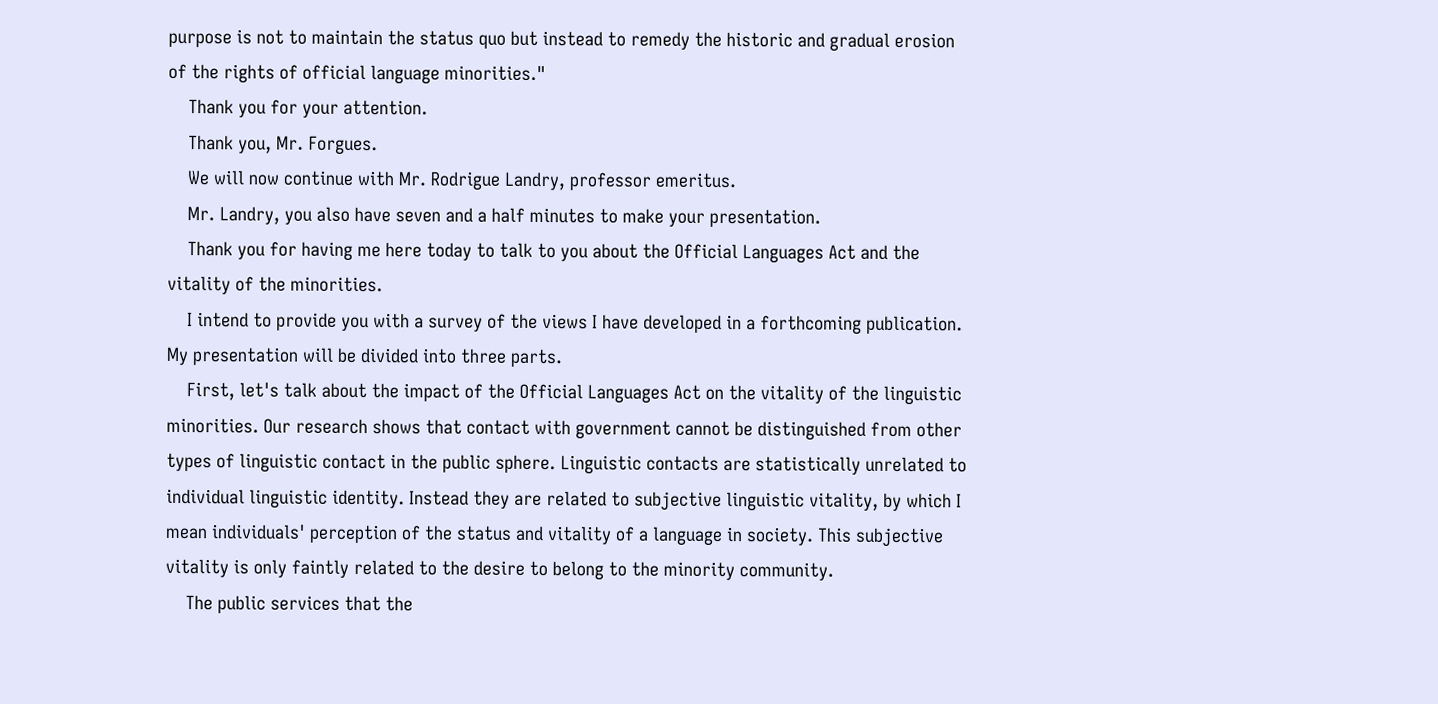purpose is not to maintain the status quo but instead to remedy the historic and gradual erosion of the rights of official language minorities."
    Thank you for your attention.
    Thank you, Mr. Forgues.
    We will now continue with Mr. Rodrigue Landry, professor emeritus.
    Mr. Landry, you also have seven and a half minutes to make your presentation.
    Thank you for having me here today to talk to you about the Official Languages Act and the vitality of the minorities.
    I intend to provide you with a survey of the views I have developed in a forthcoming publication. My presentation will be divided into three parts.
    First, let's talk about the impact of the Official Languages Act on the vitality of the linguistic minorities. Our research shows that contact with government cannot be distinguished from other types of linguistic contact in the public sphere. Linguistic contacts are statistically unrelated to individual linguistic identity. Instead they are related to subjective linguistic vitality, by which I mean individuals' perception of the status and vitality of a language in society. This subjective vitality is only faintly related to the desire to belong to the minority community.
    The public services that the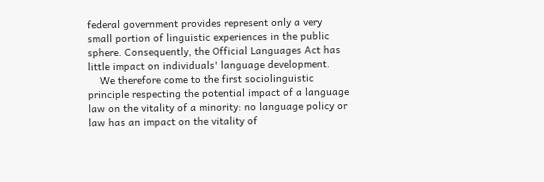federal government provides represent only a very small portion of linguistic experiences in the public sphere. Consequently, the Official Languages Act has little impact on individuals' language development.
    We therefore come to the first sociolinguistic principle respecting the potential impact of a language law on the vitality of a minority: no language policy or law has an impact on the vitality of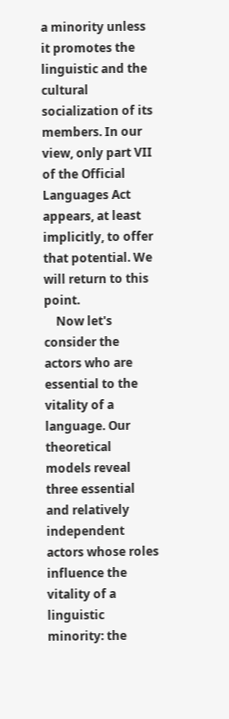a minority unless it promotes the linguistic and the cultural socialization of its members. In our view, only part VII of the Official Languages Act appears, at least implicitly, to offer that potential. We will return to this point.
    Now let's consider the actors who are essential to the vitality of a language. Our theoretical models reveal three essential and relatively independent actors whose roles influence the vitality of a linguistic minority: the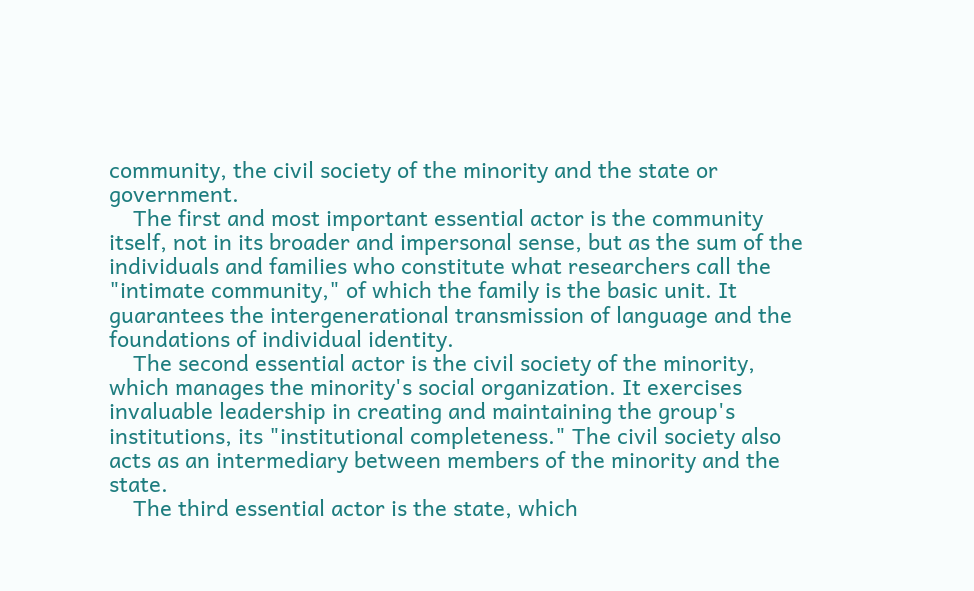community, the civil society of the minority and the state or government.
    The first and most important essential actor is the community itself, not in its broader and impersonal sense, but as the sum of the individuals and families who constitute what researchers call the "intimate community," of which the family is the basic unit. It guarantees the intergenerational transmission of language and the foundations of individual identity.
    The second essential actor is the civil society of the minority, which manages the minority's social organization. It exercises invaluable leadership in creating and maintaining the group's institutions, its "institutional completeness." The civil society also acts as an intermediary between members of the minority and the state.
    The third essential actor is the state, which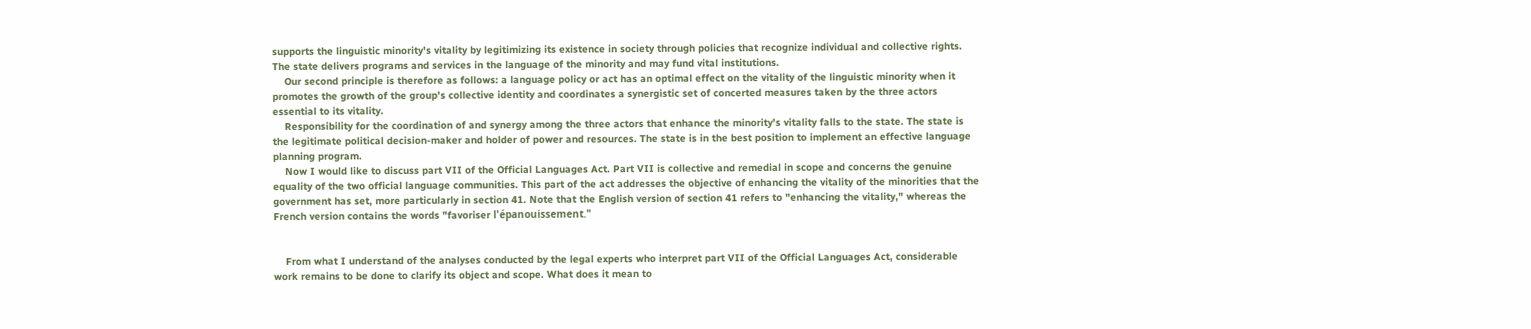supports the linguistic minority's vitality by legitimizing its existence in society through policies that recognize individual and collective rights. The state delivers programs and services in the language of the minority and may fund vital institutions.
    Our second principle is therefore as follows: a language policy or act has an optimal effect on the vitality of the linguistic minority when it promotes the growth of the group's collective identity and coordinates a synergistic set of concerted measures taken by the three actors essential to its vitality.
    Responsibility for the coordination of and synergy among the three actors that enhance the minority's vitality falls to the state. The state is the legitimate political decision-maker and holder of power and resources. The state is in the best position to implement an effective language planning program.
    Now I would like to discuss part VII of the Official Languages Act. Part VII is collective and remedial in scope and concerns the genuine equality of the two official language communities. This part of the act addresses the objective of enhancing the vitality of the minorities that the government has set, more particularly in section 41. Note that the English version of section 41 refers to "enhancing the vitality," whereas the French version contains the words "favoriser l'épanouissement."


    From what I understand of the analyses conducted by the legal experts who interpret part VII of the Official Languages Act, considerable work remains to be done to clarify its object and scope. What does it mean to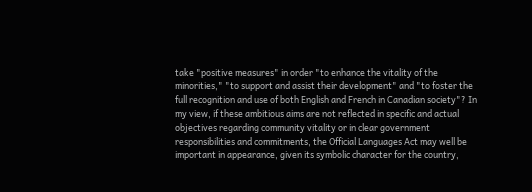take "positive measures" in order "to enhance the vitality of the minorities," "to support and assist their development" and "to foster the full recognition and use of both English and French in Canadian society"? In my view, if these ambitious aims are not reflected in specific and actual objectives regarding community vitality or in clear government responsibilities and commitments, the Official Languages Act may well be important in appearance, given its symbolic character for the country,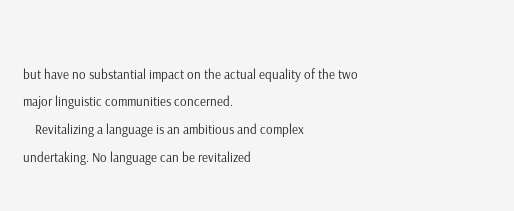but have no substantial impact on the actual equality of the two major linguistic communities concerned.
    Revitalizing a language is an ambitious and complex undertaking. No language can be revitalized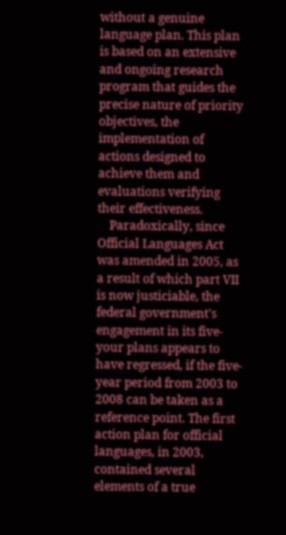without a genuine language plan. This plan is based on an extensive and ongoing research program that guides the precise nature of priority objectives, the implementation of actions designed to achieve them and evaluations verifying their effectiveness.
    Paradoxically, since Official Languages Act was amended in 2005, as a result of which part VII is now justiciable, the federal government's engagement in its five-your plans appears to have regressed, if the five-year period from 2003 to 2008 can be taken as a reference point. The first action plan for official languages, in 2003, contained several elements of a true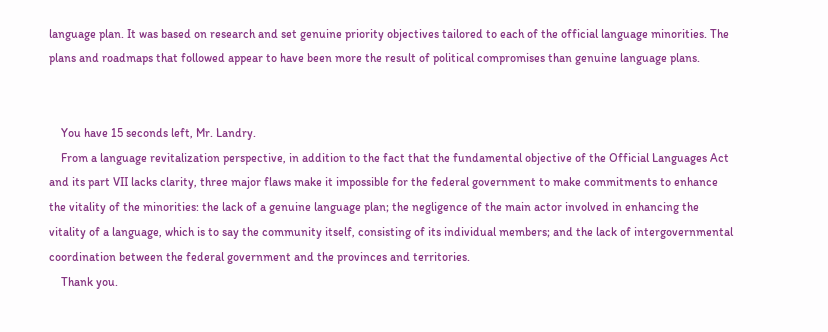language plan. It was based on research and set genuine priority objectives tailored to each of the official language minorities. The plans and roadmaps that followed appear to have been more the result of political compromises than genuine language plans.


    You have 15 seconds left, Mr. Landry.
    From a language revitalization perspective, in addition to the fact that the fundamental objective of the Official Languages Act and its part VII lacks clarity, three major flaws make it impossible for the federal government to make commitments to enhance the vitality of the minorities: the lack of a genuine language plan; the negligence of the main actor involved in enhancing the vitality of a language, which is to say the community itself, consisting of its individual members; and the lack of intergovernmental coordination between the federal government and the provinces and territories.
    Thank you.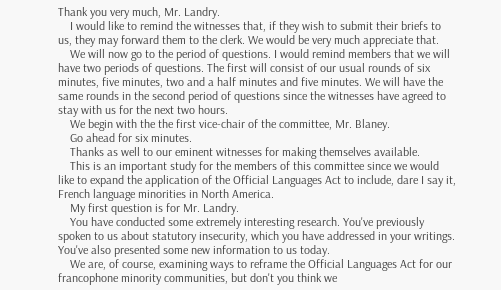Thank you very much, Mr. Landry.
    I would like to remind the witnesses that, if they wish to submit their briefs to us, they may forward them to the clerk. We would be very much appreciate that.
    We will now go to the period of questions. I would remind members that we will have two periods of questions. The first will consist of our usual rounds of six minutes, five minutes, two and a half minutes and five minutes. We will have the same rounds in the second period of questions since the witnesses have agreed to stay with us for the next two hours.
    We begin with the the first vice-chair of the committee, Mr. Blaney.
    Go ahead for six minutes.
    Thanks as well to our eminent witnesses for making themselves available.
    This is an important study for the members of this committee since we would like to expand the application of the Official Languages Act to include, dare I say it, French language minorities in North America.
    My first question is for Mr. Landry.
    You have conducted some extremely interesting research. You've previously spoken to us about statutory insecurity, which you have addressed in your writings. You've also presented some new information to us today.
    We are, of course, examining ways to reframe the Official Languages Act for our francophone minority communities, but don't you think we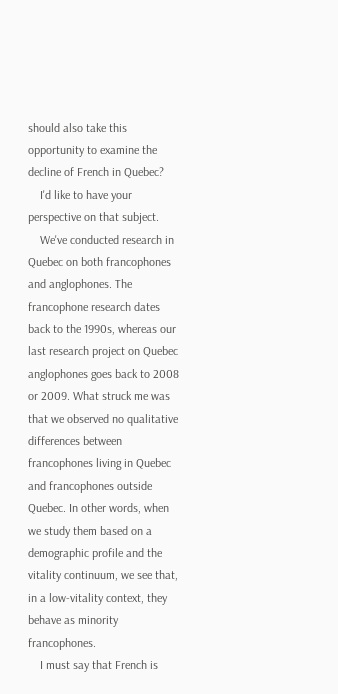should also take this opportunity to examine the decline of French in Quebec?
    I'd like to have your perspective on that subject.
    We've conducted research in Quebec on both francophones and anglophones. The francophone research dates back to the 1990s, whereas our last research project on Quebec anglophones goes back to 2008 or 2009. What struck me was that we observed no qualitative differences between francophones living in Quebec and francophones outside Quebec. In other words, when we study them based on a demographic profile and the vitality continuum, we see that, in a low-vitality context, they behave as minority francophones.
    I must say that French is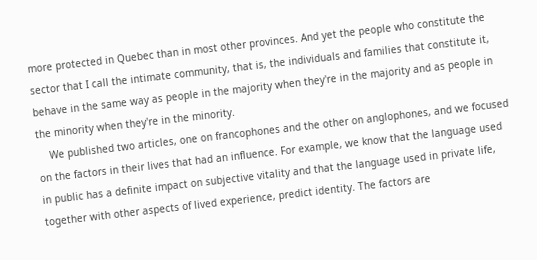more protected in Quebec than in most other provinces. And yet the people who constitute the sector that I call the intimate community, that is, the individuals and families that constitute it, behave in the same way as people in the majority when they're in the majority and as people in the minority when they're in the minority.
    We published two articles, one on francophones and the other on anglophones, and we focused on the factors in their lives that had an influence. For example, we know that the language used in public has a definite impact on subjective vitality and that the language used in private life, together with other aspects of lived experience, predict identity. The factors are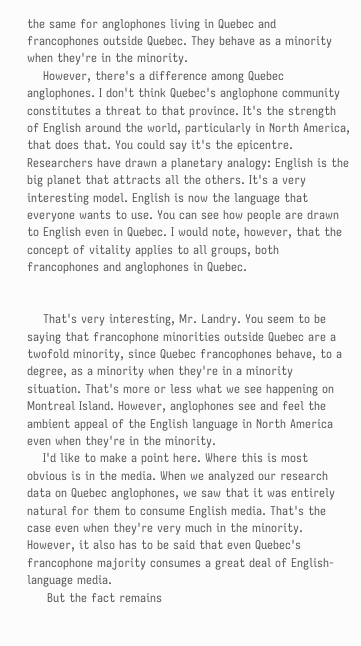the same for anglophones living in Quebec and francophones outside Quebec. They behave as a minority when they're in the minority.
    However, there's a difference among Quebec anglophones. I don't think Quebec's anglophone community constitutes a threat to that province. It's the strength of English around the world, particularly in North America, that does that. You could say it's the epicentre. Researchers have drawn a planetary analogy: English is the big planet that attracts all the others. It's a very interesting model. English is now the language that everyone wants to use. You can see how people are drawn to English even in Quebec. I would note, however, that the concept of vitality applies to all groups, both francophones and anglophones in Quebec.


    That's very interesting, Mr. Landry. You seem to be saying that francophone minorities outside Quebec are a twofold minority, since Quebec francophones behave, to a degree, as a minority when they're in a minority situation. That's more or less what we see happening on Montreal Island. However, anglophones see and feel the ambient appeal of the English language in North America even when they're in the minority.
    I'd like to make a point here. Where this is most obvious is in the media. When we analyzed our research data on Quebec anglophones, we saw that it was entirely natural for them to consume English media. That's the case even when they're very much in the minority. However, it also has to be said that even Quebec's francophone majority consumes a great deal of English-language media.
     But the fact remains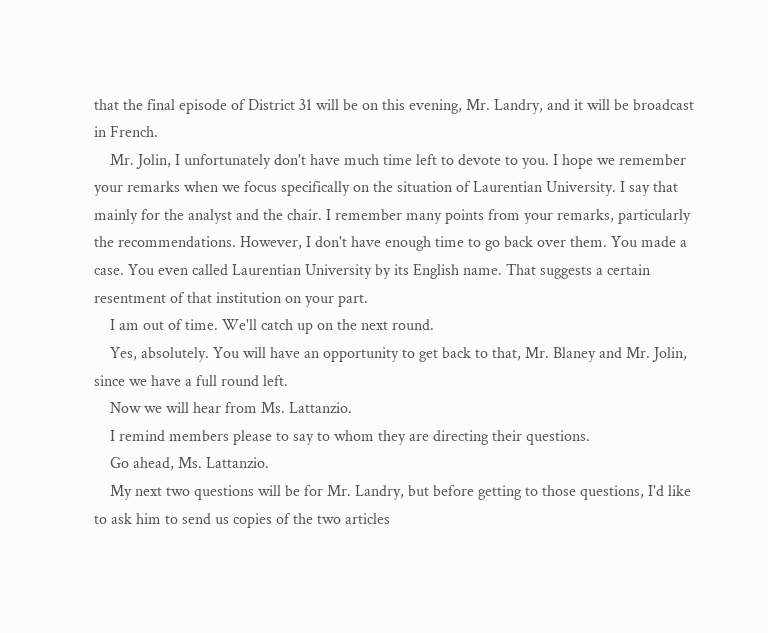that the final episode of District 31 will be on this evening, Mr. Landry, and it will be broadcast in French.
    Mr. Jolin, I unfortunately don't have much time left to devote to you. I hope we remember your remarks when we focus specifically on the situation of Laurentian University. I say that mainly for the analyst and the chair. I remember many points from your remarks, particularly the recommendations. However, I don't have enough time to go back over them. You made a case. You even called Laurentian University by its English name. That suggests a certain resentment of that institution on your part.
    I am out of time. We'll catch up on the next round.
    Yes, absolutely. You will have an opportunity to get back to that, Mr. Blaney and Mr. Jolin, since we have a full round left.
    Now we will hear from Ms. Lattanzio.
    I remind members please to say to whom they are directing their questions.
    Go ahead, Ms. Lattanzio.
    My next two questions will be for Mr. Landry, but before getting to those questions, I'd like to ask him to send us copies of the two articles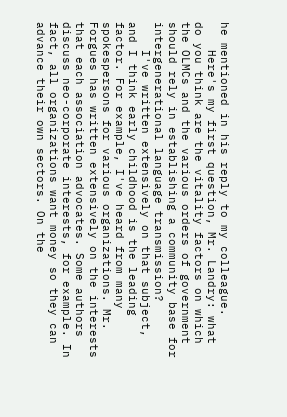he mentioned in his reply to my colleague.
    Here's my first question, Mr. Landry: what do you think are the vitality factors on which the OLMCs and the various orders of government should rely in establishing a community base for intergenerational language transmission?
    I've written extensively on that subject, and I think early childhood is the leading factor. For example, I've heard from many spokespersons for various organizations. Mr. Forgues has written extensively on the interests that each association advocates. Some authors discuss neo-corporate interests, for example. In fact, all organizations want money so they can advance their own sectors. On the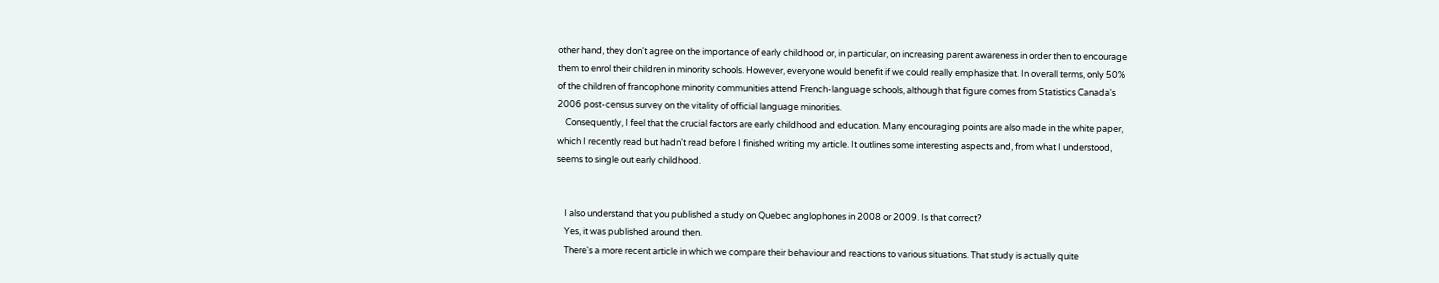other hand, they don't agree on the importance of early childhood or, in particular, on increasing parent awareness in order then to encourage them to enrol their children in minority schools. However, everyone would benefit if we could really emphasize that. In overall terms, only 50% of the children of francophone minority communities attend French-language schools, although that figure comes from Statistics Canada's 2006 post-census survey on the vitality of official language minorities.
    Consequently, I feel that the crucial factors are early childhood and education. Many encouraging points are also made in the white paper, which I recently read but hadn't read before I finished writing my article. It outlines some interesting aspects and, from what I understood, seems to single out early childhood.


    I also understand that you published a study on Quebec anglophones in 2008 or 2009. Is that correct?
    Yes, it was published around then.
    There's a more recent article in which we compare their behaviour and reactions to various situations. That study is actually quite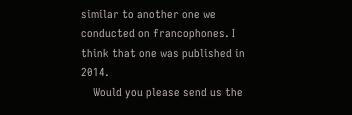similar to another one we conducted on francophones. I think that one was published in 2014.
    Would you please send us the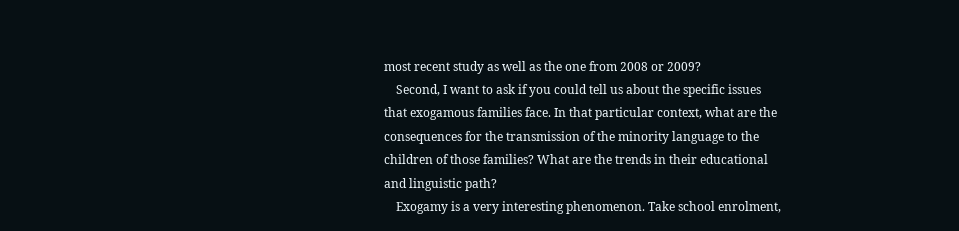most recent study as well as the one from 2008 or 2009?
    Second, I want to ask if you could tell us about the specific issues that exogamous families face. In that particular context, what are the consequences for the transmission of the minority language to the children of those families? What are the trends in their educational and linguistic path?
    Exogamy is a very interesting phenomenon. Take school enrolment,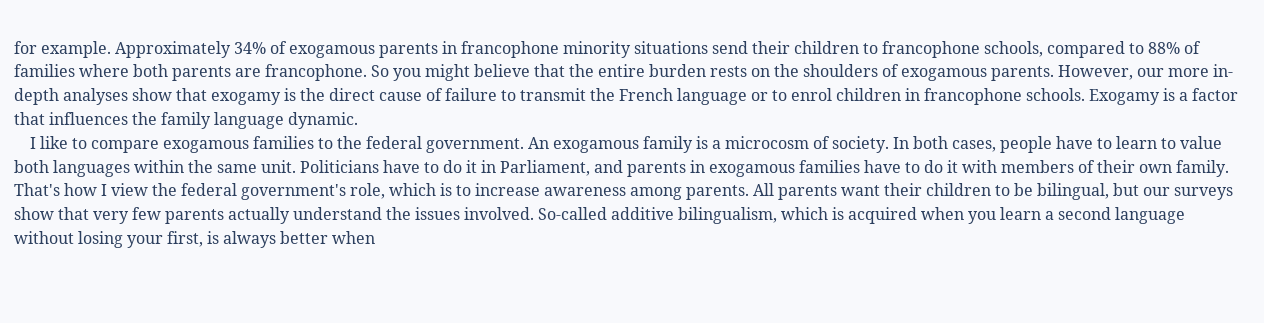for example. Approximately 34% of exogamous parents in francophone minority situations send their children to francophone schools, compared to 88% of families where both parents are francophone. So you might believe that the entire burden rests on the shoulders of exogamous parents. However, our more in-depth analyses show that exogamy is the direct cause of failure to transmit the French language or to enrol children in francophone schools. Exogamy is a factor that influences the family language dynamic.
    I like to compare exogamous families to the federal government. An exogamous family is a microcosm of society. In both cases, people have to learn to value both languages within the same unit. Politicians have to do it in Parliament, and parents in exogamous families have to do it with members of their own family. That's how I view the federal government's role, which is to increase awareness among parents. All parents want their children to be bilingual, but our surveys show that very few parents actually understand the issues involved. So-called additive bilingualism, which is acquired when you learn a second language without losing your first, is always better when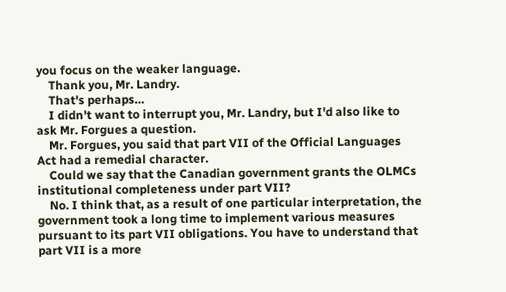you focus on the weaker language.
    Thank you, Mr. Landry.
    That's perhaps…
    I didn't want to interrupt you, Mr. Landry, but I'd also like to ask Mr. Forgues a question.
    Mr. Forgues, you said that part VII of the Official Languages Act had a remedial character.
    Could we say that the Canadian government grants the OLMCs institutional completeness under part VII?
    No. I think that, as a result of one particular interpretation, the government took a long time to implement various measures pursuant to its part VII obligations. You have to understand that part VII is a more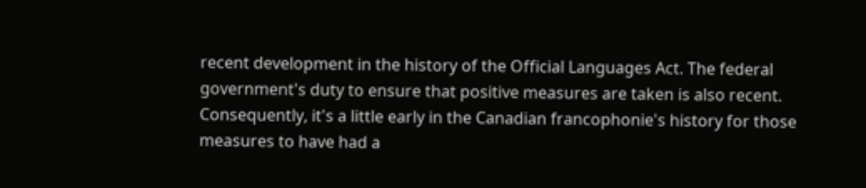recent development in the history of the Official Languages Act. The federal government's duty to ensure that positive measures are taken is also recent. Consequently, it's a little early in the Canadian francophonie's history for those measures to have had a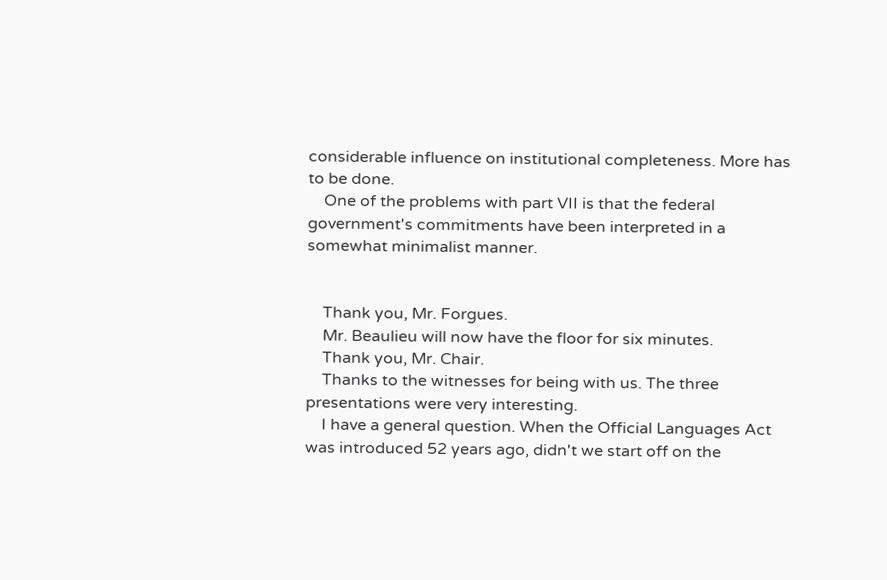considerable influence on institutional completeness. More has to be done.
    One of the problems with part VII is that the federal government's commitments have been interpreted in a somewhat minimalist manner.


    Thank you, Mr. Forgues.
    Mr. Beaulieu will now have the floor for six minutes.
    Thank you, Mr. Chair.
    Thanks to the witnesses for being with us. The three presentations were very interesting.
    I have a general question. When the Official Languages Act was introduced 52 years ago, didn't we start off on the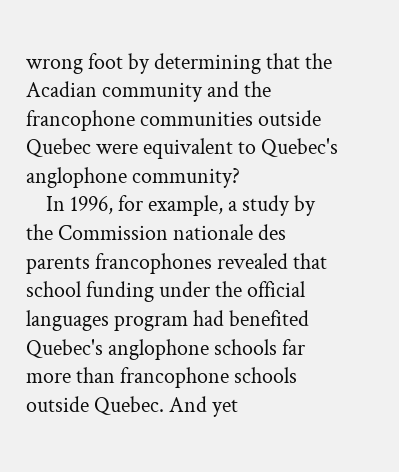wrong foot by determining that the Acadian community and the francophone communities outside Quebec were equivalent to Quebec's anglophone community?
    In 1996, for example, a study by the Commission nationale des parents francophones revealed that school funding under the official languages program had benefited Quebec's anglophone schools far more than francophone schools outside Quebec. And yet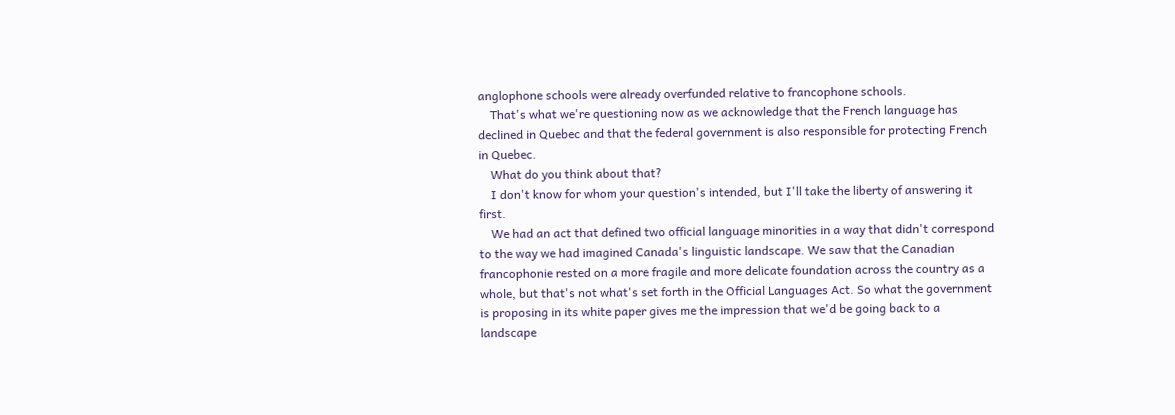anglophone schools were already overfunded relative to francophone schools.
    That's what we're questioning now as we acknowledge that the French language has declined in Quebec and that the federal government is also responsible for protecting French in Quebec.
    What do you think about that?
    I don't know for whom your question's intended, but I'll take the liberty of answering it first.
    We had an act that defined two official language minorities in a way that didn't correspond to the way we had imagined Canada's linguistic landscape. We saw that the Canadian francophonie rested on a more fragile and more delicate foundation across the country as a whole, but that's not what's set forth in the Official Languages Act. So what the government is proposing in its white paper gives me the impression that we'd be going back to a landscape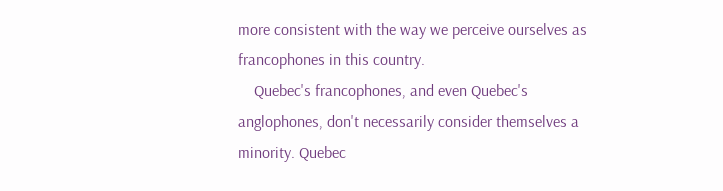more consistent with the way we perceive ourselves as francophones in this country.
    Quebec's francophones, and even Quebec's anglophones, don't necessarily consider themselves a minority. Quebec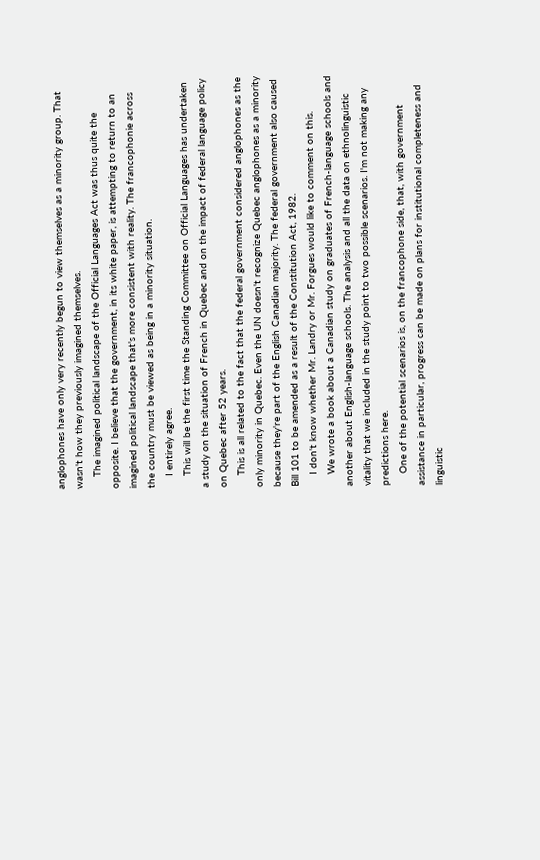anglophones have only very recently begun to view themselves as a minority group. That wasn't how they previously imagined themselves.
    The imagined political landscape of the Official Languages Act was thus quite the opposite. I believe that the government, in its white paper, is attempting to return to an imagined political landscape that's more consistent with reality. The francophonie across the country must be viewed as being in a minority situation.
    I entirely agree.
    This will be the first time the Standing Committee on Official Languages has undertaken a study on the situation of French in Quebec and on the impact of federal language policy on Quebec after 52 years.
    This is all related to the fact that the federal government considered anglophones as the only minority in Quebec. Even the UN doesn't recognize Quebec anglophones as a minority because they're part of the English Canadian majority. The federal government also caused Bill 101 to be amended as a result of the Constitution Act, 1982.
    I don't know whether Mr. Landry or Mr. Forgues would like to comment on this.
    We wrote a book about a Canadian study on graduates of French-language schools and another about English-language schools. The analysis and all the data on ethnolinguistic vitality that we included in the study point to two possible scenarios. I'm not making any predictions here.
    One of the potential scenarios is, on the francophone side, that, with government assistance in particular, progress can be made on plans for institutional completeness and linguistic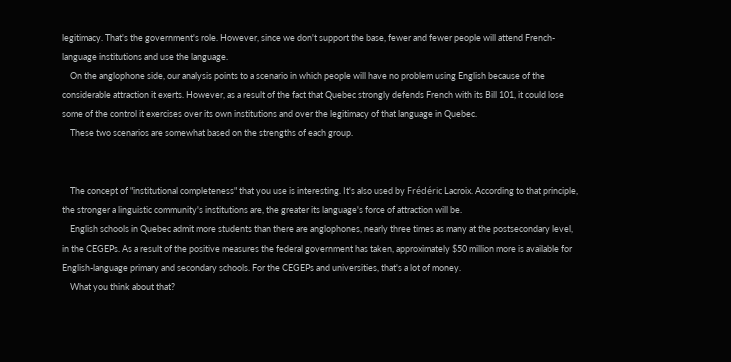legitimacy. That's the government's role. However, since we don't support the base, fewer and fewer people will attend French-language institutions and use the language.
    On the anglophone side, our analysis points to a scenario in which people will have no problem using English because of the considerable attraction it exerts. However, as a result of the fact that Quebec strongly defends French with its Bill 101, it could lose some of the control it exercises over its own institutions and over the legitimacy of that language in Quebec.
    These two scenarios are somewhat based on the strengths of each group.


    The concept of "institutional completeness" that you use is interesting. It's also used by Frédéric Lacroix. According to that principle, the stronger a linguistic community's institutions are, the greater its language's force of attraction will be.
    English schools in Quebec admit more students than there are anglophones, nearly three times as many at the postsecondary level, in the CEGEPs. As a result of the positive measures the federal government has taken, approximately $50 million more is available for English-language primary and secondary schools. For the CEGEPs and universities, that's a lot of money.
    What you think about that?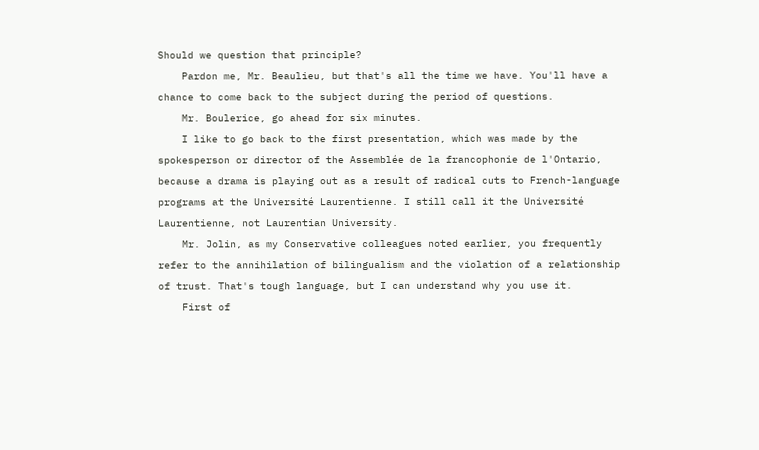Should we question that principle?
    Pardon me, Mr. Beaulieu, but that's all the time we have. You'll have a chance to come back to the subject during the period of questions.
    Mr. Boulerice, go ahead for six minutes.
    I like to go back to the first presentation, which was made by the spokesperson or director of the Assemblée de la francophonie de l'Ontario, because a drama is playing out as a result of radical cuts to French-language programs at the Université Laurentienne. I still call it the Université Laurentienne, not Laurentian University.
    Mr. Jolin, as my Conservative colleagues noted earlier, you frequently refer to the annihilation of bilingualism and the violation of a relationship of trust. That's tough language, but I can understand why you use it.
    First of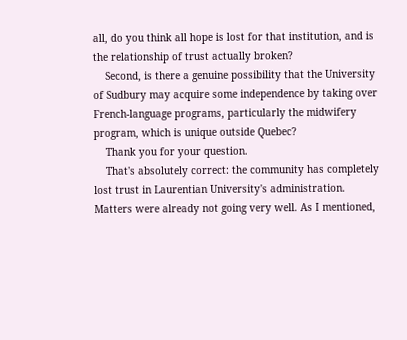all, do you think all hope is lost for that institution, and is the relationship of trust actually broken?
    Second, is there a genuine possibility that the University of Sudbury may acquire some independence by taking over French-language programs, particularly the midwifery program, which is unique outside Quebec?
    Thank you for your question.
    That's absolutely correct: the community has completely lost trust in Laurentian University's administration. Matters were already not going very well. As I mentioned,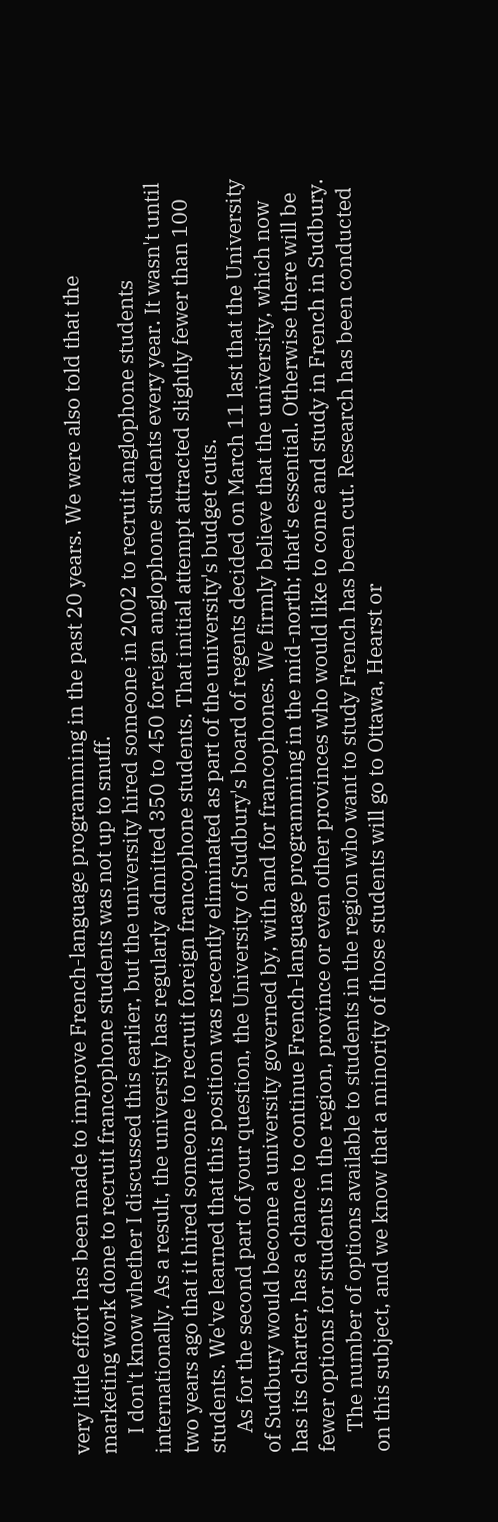very little effort has been made to improve French-language programming in the past 20 years. We were also told that the marketing work done to recruit francophone students was not up to snuff.
    I don't know whether I discussed this earlier, but the university hired someone in 2002 to recruit anglophone students internationally. As a result, the university has regularly admitted 350 to 450 foreign anglophone students every year. It wasn't until two years ago that it hired someone to recruit foreign francophone students. That initial attempt attracted slightly fewer than 100 students. We've learned that this position was recently eliminated as part of the university's budget cuts.
    As for the second part of your question, the University of Sudbury's board of regents decided on March 11 last that the University of Sudbury would become a university governed by, with and for francophones. We firmly believe that the university, which now has its charter, has a chance to continue French-language programming in the mid-north; that's essential. Otherwise there will be fewer options for students in the region, province or even other provinces who would like to come and study in French in Sudbury.
    The number of options available to students in the region who want to study French has been cut. Research has been conducted on this subject, and we know that a minority of those students will go to Ottawa, Hearst or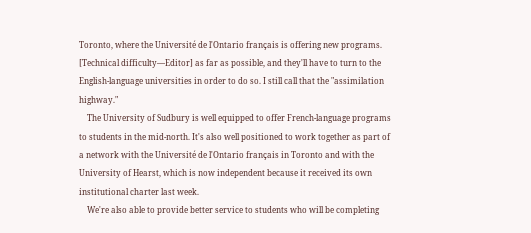Toronto, where the Université de l'Ontario français is offering new programs. [Technical difficulty—Editor] as far as possible, and they'll have to turn to the English-language universities in order to do so. I still call that the "assimilation highway."
    The University of Sudbury is well equipped to offer French-language programs to students in the mid-north. It's also well positioned to work together as part of a network with the Université de l'Ontario français in Toronto and with the University of Hearst, which is now independent because it received its own institutional charter last week.
    We're also able to provide better service to students who will be completing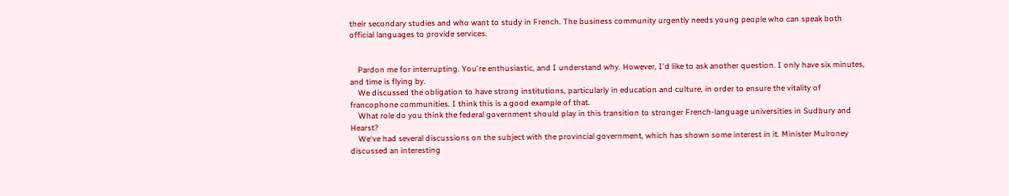their secondary studies and who want to study in French. The business community urgently needs young people who can speak both official languages to provide services.


    Pardon me for interrupting. You're enthusiastic, and I understand why. However, I'd like to ask another question. I only have six minutes, and time is flying by.
    We discussed the obligation to have strong institutions, particularly in education and culture, in order to ensure the vitality of francophone communities. I think this is a good example of that.
    What role do you think the federal government should play in this transition to stronger French-language universities in Sudbury and Hearst?
    We've had several discussions on the subject with the provincial government, which has shown some interest in it. Minister Mulroney discussed an interesting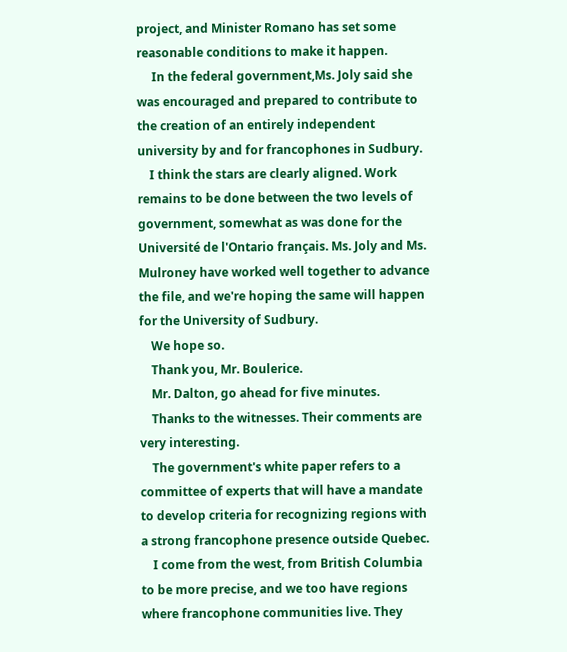project, and Minister Romano has set some reasonable conditions to make it happen.
     In the federal government,Ms. Joly said she was encouraged and prepared to contribute to the creation of an entirely independent university by and for francophones in Sudbury.
    I think the stars are clearly aligned. Work remains to be done between the two levels of government, somewhat as was done for the Université de l'Ontario français. Ms. Joly and Ms. Mulroney have worked well together to advance the file, and we're hoping the same will happen for the University of Sudbury.
    We hope so.
    Thank you, Mr. Boulerice.
    Mr. Dalton, go ahead for five minutes.
    Thanks to the witnesses. Their comments are very interesting.
    The government's white paper refers to a committee of experts that will have a mandate to develop criteria for recognizing regions with a strong francophone presence outside Quebec.
    I come from the west, from British Columbia to be more precise, and we too have regions where francophone communities live. They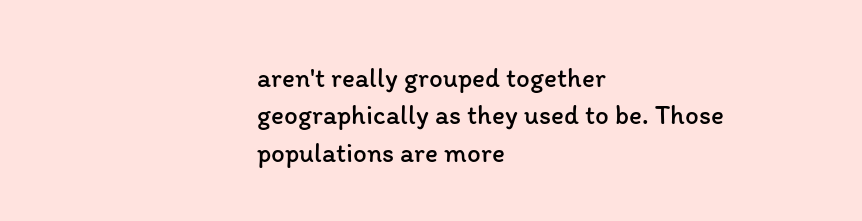aren't really grouped together geographically as they used to be. Those populations are more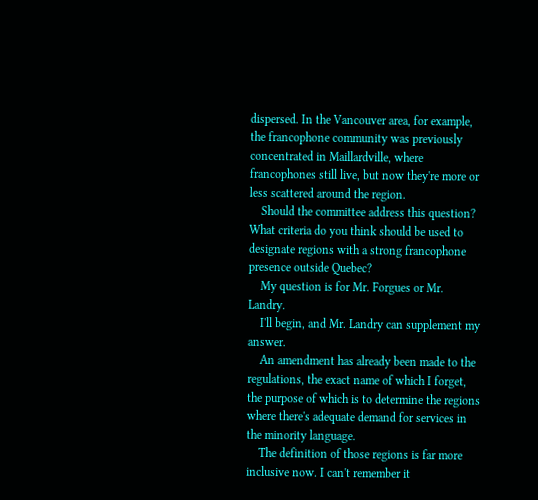dispersed. In the Vancouver area, for example, the francophone community was previously concentrated in Maillardville, where francophones still live, but now they're more or less scattered around the region.
    Should the committee address this question? What criteria do you think should be used to designate regions with a strong francophone presence outside Quebec?
    My question is for Mr. Forgues or Mr. Landry.
    I'll begin, and Mr. Landry can supplement my answer.
    An amendment has already been made to the regulations, the exact name of which I forget, the purpose of which is to determine the regions where there's adequate demand for services in the minority language.
    The definition of those regions is far more inclusive now. I can't remember it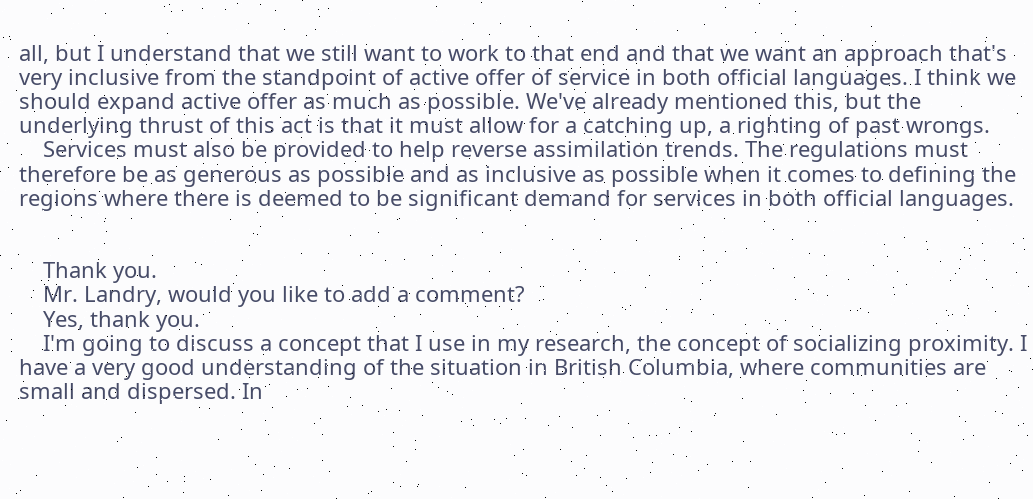all, but I understand that we still want to work to that end and that we want an approach that's very inclusive from the standpoint of active offer of service in both official languages. I think we should expand active offer as much as possible. We've already mentioned this, but the underlying thrust of this act is that it must allow for a catching up, a righting of past wrongs.
    Services must also be provided to help reverse assimilation trends. The regulations must therefore be as generous as possible and as inclusive as possible when it comes to defining the regions where there is deemed to be significant demand for services in both official languages.


    Thank you.
    Mr. Landry, would you like to add a comment?
    Yes, thank you.
    I'm going to discuss a concept that I use in my research, the concept of socializing proximity. I have a very good understanding of the situation in British Columbia, where communities are small and dispersed. In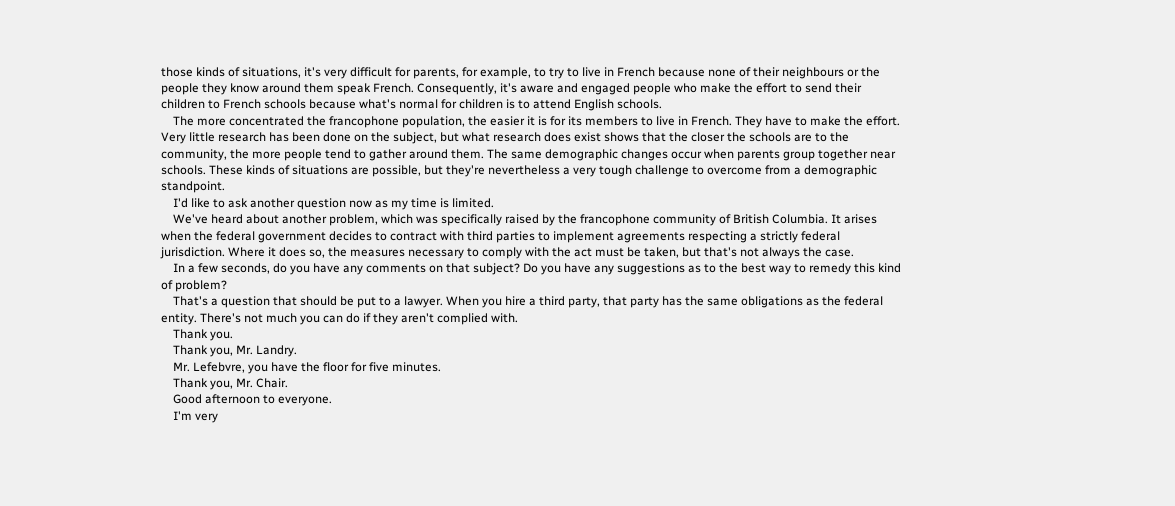those kinds of situations, it's very difficult for parents, for example, to try to live in French because none of their neighbours or the people they know around them speak French. Consequently, it's aware and engaged people who make the effort to send their children to French schools because what's normal for children is to attend English schools.
    The more concentrated the francophone population, the easier it is for its members to live in French. They have to make the effort. Very little research has been done on the subject, but what research does exist shows that the closer the schools are to the community, the more people tend to gather around them. The same demographic changes occur when parents group together near schools. These kinds of situations are possible, but they're nevertheless a very tough challenge to overcome from a demographic standpoint.
    I'd like to ask another question now as my time is limited.
    We've heard about another problem, which was specifically raised by the francophone community of British Columbia. It arises when the federal government decides to contract with third parties to implement agreements respecting a strictly federal jurisdiction. Where it does so, the measures necessary to comply with the act must be taken, but that's not always the case.
    In a few seconds, do you have any comments on that subject? Do you have any suggestions as to the best way to remedy this kind of problem?
    That's a question that should be put to a lawyer. When you hire a third party, that party has the same obligations as the federal entity. There's not much you can do if they aren't complied with.
    Thank you.
    Thank you, Mr. Landry.
    Mr. Lefebvre, you have the floor for five minutes.
    Thank you, Mr. Chair.
    Good afternoon to everyone.
    I'm very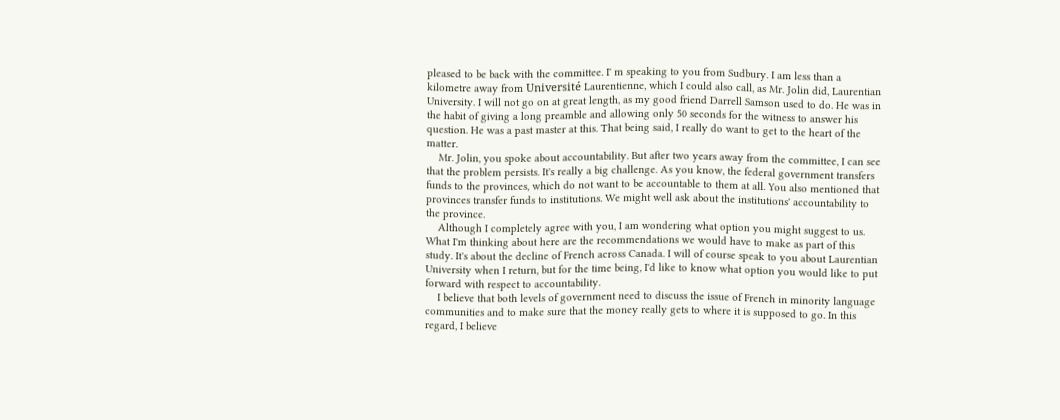pleased to be back with the committee. I' m speaking to you from Sudbury. I am less than a kilometre away from Université Laurentienne, which I could also call, as Mr. Jolin did, Laurentian University. I will not go on at great length, as my good friend Darrell Samson used to do. He was in the habit of giving a long preamble and allowing only 50 seconds for the witness to answer his question. He was a past master at this. That being said, I really do want to get to the heart of the matter.
    Mr. Jolin, you spoke about accountability. But after two years away from the committee, I can see that the problem persists. It's really a big challenge. As you know, the federal government transfers funds to the provinces, which do not want to be accountable to them at all. You also mentioned that provinces transfer funds to institutions. We might well ask about the institutions' accountability to the province.
    Although I completely agree with you, I am wondering what option you might suggest to us. What I'm thinking about here are the recommendations we would have to make as part of this study. It's about the decline of French across Canada. I will of course speak to you about Laurentian University when I return, but for the time being, I'd like to know what option you would like to put forward with respect to accountability.
    I believe that both levels of government need to discuss the issue of French in minority language communities and to make sure that the money really gets to where it is supposed to go. In this regard, I believe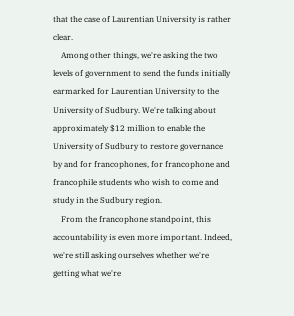that the case of Laurentian University is rather clear.
    Among other things, we're asking the two levels of government to send the funds initially earmarked for Laurentian University to the University of Sudbury. We're talking about approximately $12 million to enable the University of Sudbury to restore governance by and for francophones, for francophone and francophile students who wish to come and study in the Sudbury region.
    From the francophone standpoint, this accountability is even more important. Indeed, we're still asking ourselves whether we're getting what we're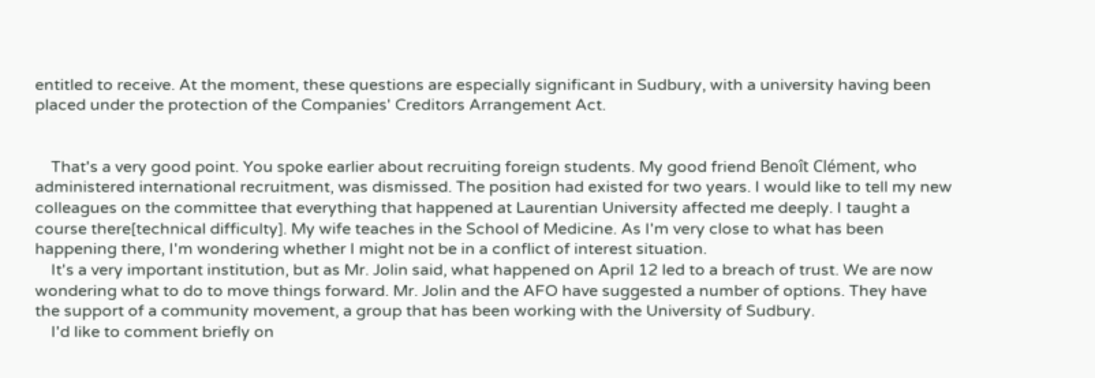entitled to receive. At the moment, these questions are especially significant in Sudbury, with a university having been placed under the protection of the Companies' Creditors Arrangement Act.


    That's a very good point. You spoke earlier about recruiting foreign students. My good friend Benoît Clément, who administered international recruitment, was dismissed. The position had existed for two years. I would like to tell my new colleagues on the committee that everything that happened at Laurentian University affected me deeply. I taught a course there[technical difficulty]. My wife teaches in the School of Medicine. As I'm very close to what has been happening there, I'm wondering whether I might not be in a conflict of interest situation.
    It's a very important institution, but as Mr. Jolin said, what happened on April 12 led to a breach of trust. We are now wondering what to do to move things forward. Mr. Jolin and the AFO have suggested a number of options. They have the support of a community movement, a group that has been working with the University of Sudbury.
    I'd like to comment briefly on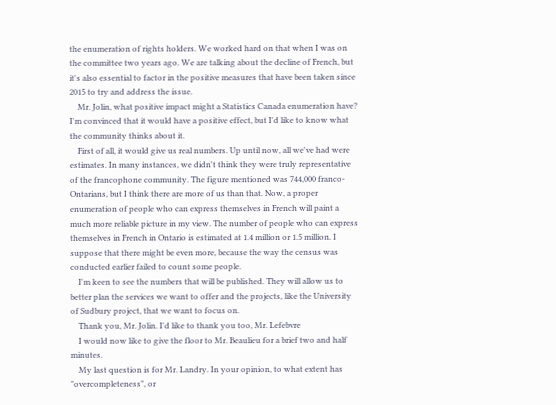the enumeration of rights holders. We worked hard on that when I was on the committee two years ago. We are talking about the decline of French, but it's also essential to factor in the positive measures that have been taken since 2015 to try and address the issue.
    Mr. Jolin, what positive impact might a Statistics Canada enumeration have? I'm convinced that it would have a positive effect, but I'd like to know what the community thinks about it.
    First of all, it would give us real numbers. Up until now, all we've had were estimates. In many instances, we didn't think they were truly representative of the francophone community. The figure mentioned was 744,000 franco-Ontarians, but I think there are more of us than that. Now, a proper enumeration of people who can express themselves in French will paint a much more reliable picture in my view. The number of people who can express themselves in French in Ontario is estimated at 1.4 million or 1.5 million. I suppose that there might be even more, because the way the census was conducted earlier failed to count some people.
    I'm keen to see the numbers that will be published. They will allow us to better plan the services we want to offer and the projects, like the University of Sudbury project, that we want to focus on.
    Thank you, Mr. Jolin. I'd like to thank you too, Mr. Lefebvre
    I would now like to give the floor to Mr. Beaulieu for a brief two and half minutes.
    My last question is for Mr. Landry. In your opinion, to what extent has "overcompleteness", or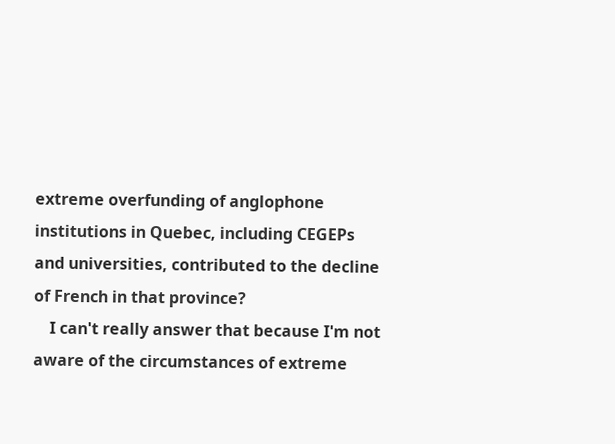extreme overfunding of anglophone institutions in Quebec, including CEGEPs and universities, contributed to the decline of French in that province?
    I can't really answer that because I'm not aware of the circumstances of extreme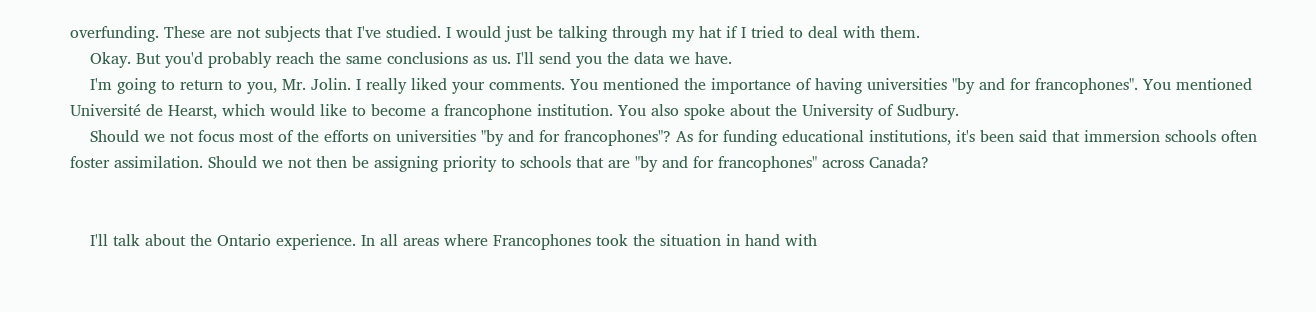overfunding. These are not subjects that I've studied. I would just be talking through my hat if I tried to deal with them.
    Okay. But you'd probably reach the same conclusions as us. I'll send you the data we have.
    I'm going to return to you, Mr. Jolin. I really liked your comments. You mentioned the importance of having universities "by and for francophones". You mentioned Université de Hearst, which would like to become a francophone institution. You also spoke about the University of Sudbury.
    Should we not focus most of the efforts on universities "by and for francophones"? As for funding educational institutions, it's been said that immersion schools often foster assimilation. Should we not then be assigning priority to schools that are "by and for francophones" across Canada?


    I'll talk about the Ontario experience. In all areas where Francophones took the situation in hand with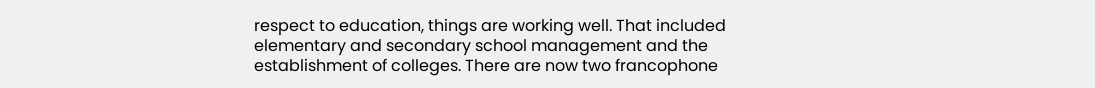respect to education, things are working well. That included elementary and secondary school management and the establishment of colleges. There are now two francophone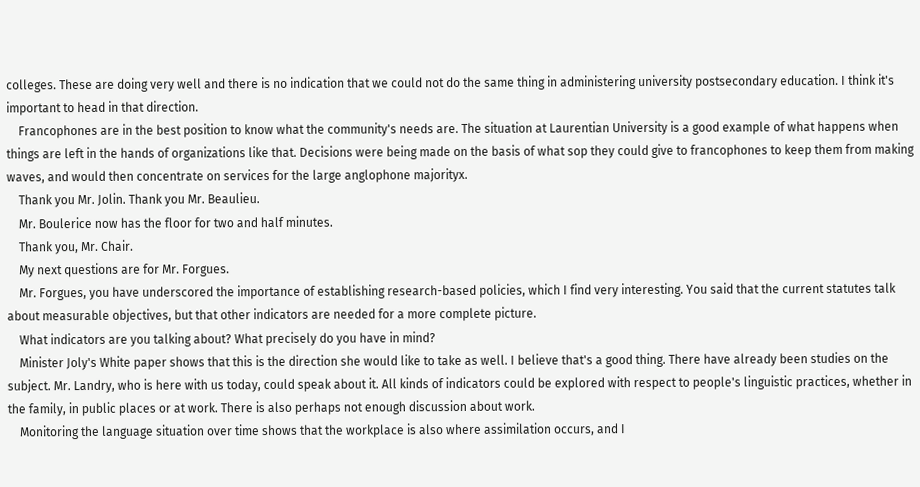colleges. These are doing very well and there is no indication that we could not do the same thing in administering university postsecondary education. I think it's important to head in that direction.
    Francophones are in the best position to know what the community's needs are. The situation at Laurentian University is a good example of what happens when things are left in the hands of organizations like that. Decisions were being made on the basis of what sop they could give to francophones to keep them from making waves, and would then concentrate on services for the large anglophone majorityx.
    Thank you Mr. Jolin. Thank you Mr. Beaulieu.
    Mr. Boulerice now has the floor for two and half minutes.
    Thank you, Mr. Chair.
    My next questions are for Mr. Forgues.
    Mr. Forgues, you have underscored the importance of establishing research-based policies, which I find very interesting. You said that the current statutes talk about measurable objectives, but that other indicators are needed for a more complete picture.
    What indicators are you talking about? What precisely do you have in mind?
    Minister Joly's White paper shows that this is the direction she would like to take as well. I believe that's a good thing. There have already been studies on the subject. Mr. Landry, who is here with us today, could speak about it. All kinds of indicators could be explored with respect to people's linguistic practices, whether in the family, in public places or at work. There is also perhaps not enough discussion about work.
    Monitoring the language situation over time shows that the workplace is also where assimilation occurs, and I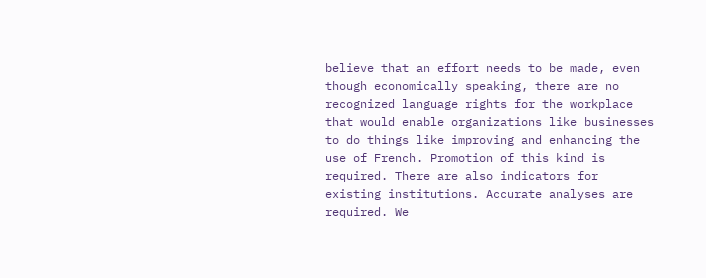believe that an effort needs to be made, even though economically speaking, there are no recognized language rights for the workplace that would enable organizations like businesses to do things like improving and enhancing the use of French. Promotion of this kind is required. There are also indicators for existing institutions. Accurate analyses are required. We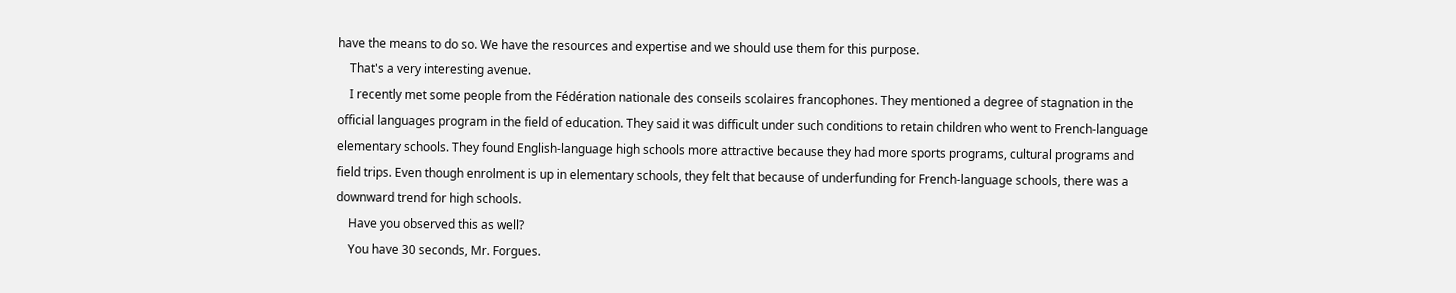have the means to do so. We have the resources and expertise and we should use them for this purpose.
    That's a very interesting avenue.
    I recently met some people from the Fédération nationale des conseils scolaires francophones. They mentioned a degree of stagnation in the official languages program in the field of education. They said it was difficult under such conditions to retain children who went to French-language elementary schools. They found English-language high schools more attractive because they had more sports programs, cultural programs and field trips. Even though enrolment is up in elementary schools, they felt that because of underfunding for French-language schools, there was a downward trend for high schools.
    Have you observed this as well?
    You have 30 seconds, Mr. Forgues.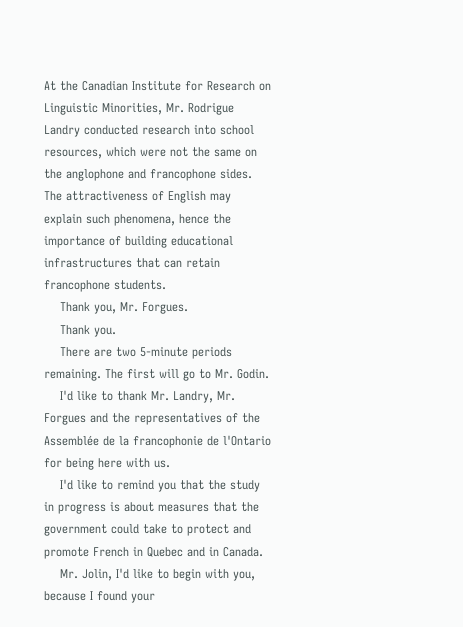At the Canadian Institute for Research on Linguistic Minorities, Mr. Rodrigue Landry conducted research into school resources, which were not the same on the anglophone and francophone sides. The attractiveness of English may explain such phenomena, hence the importance of building educational infrastructures that can retain francophone students.
    Thank you, Mr. Forgues.
    Thank you.
    There are two 5-minute periods remaining. The first will go to Mr. Godin.
    I'd like to thank Mr. Landry, Mr. Forgues and the representatives of the Assemblée de la francophonie de l'Ontario for being here with us.
    I'd like to remind you that the study in progress is about measures that the government could take to protect and promote French in Quebec and in Canada.
    Mr. Jolin, I'd like to begin with you, because I found your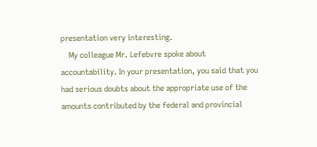presentation very interesting.
    My colleague Mr. Lefebvre spoke about accountability. In your presentation, you said that you had serious doubts about the appropriate use of the amounts contributed by the federal and provincial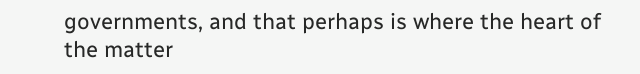governments, and that perhaps is where the heart of the matter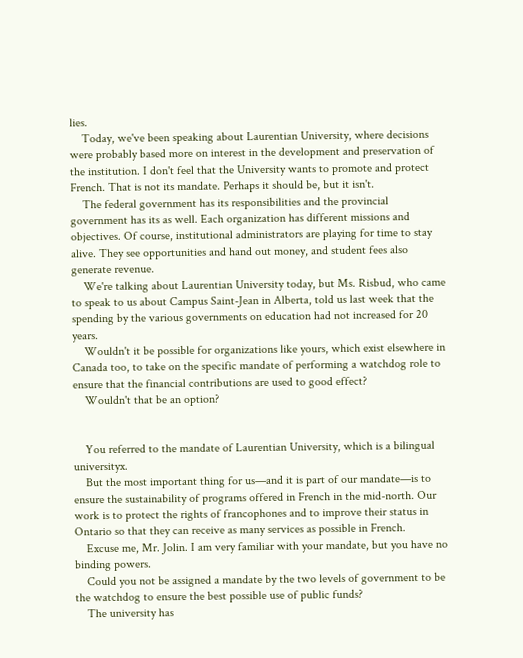lies.
    Today, we've been speaking about Laurentian University, where decisions were probably based more on interest in the development and preservation of the institution. I don't feel that the University wants to promote and protect French. That is not its mandate. Perhaps it should be, but it isn't.
    The federal government has its responsibilities and the provincial government has its as well. Each organization has different missions and objectives. Of course, institutional administrators are playing for time to stay alive. They see opportunities and hand out money, and student fees also generate revenue.
    We're talking about Laurentian University today, but Ms. Risbud, who came to speak to us about Campus Saint-Jean in Alberta, told us last week that the spending by the various governments on education had not increased for 20 years.
    Wouldn't it be possible for organizations like yours, which exist elsewhere in Canada too, to take on the specific mandate of performing a watchdog role to ensure that the financial contributions are used to good effect?
    Wouldn't that be an option?


    You referred to the mandate of Laurentian University, which is a bilingual universityx.
    But the most important thing for us—and it is part of our mandate—is to ensure the sustainability of programs offered in French in the mid-north. Our work is to protect the rights of francophones and to improve their status in Ontario so that they can receive as many services as possible in French.
    Excuse me, Mr. Jolin. I am very familiar with your mandate, but you have no binding powers.
    Could you not be assigned a mandate by the two levels of government to be the watchdog to ensure the best possible use of public funds?
    The university has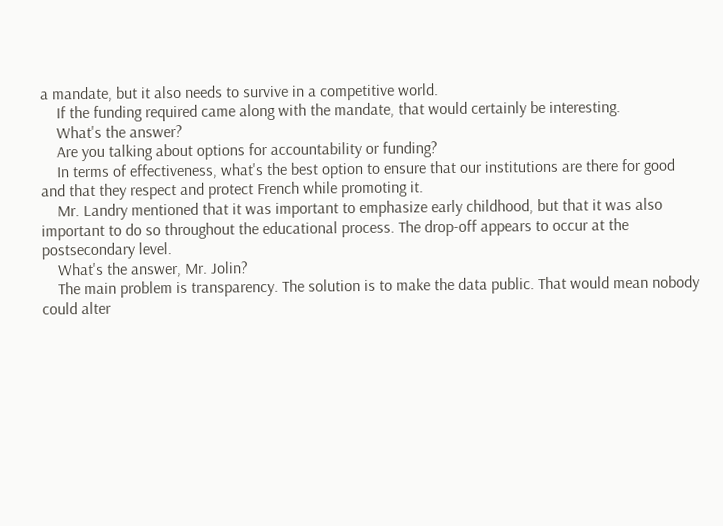a mandate, but it also needs to survive in a competitive world.
    If the funding required came along with the mandate, that would certainly be interesting.
    What's the answer?
    Are you talking about options for accountability or funding?
    In terms of effectiveness, what's the best option to ensure that our institutions are there for good and that they respect and protect French while promoting it.
    Mr. Landry mentioned that it was important to emphasize early childhood, but that it was also important to do so throughout the educational process. The drop-off appears to occur at the postsecondary level.
    What's the answer, Mr. Jolin?
    The main problem is transparency. The solution is to make the data public. That would mean nobody could alter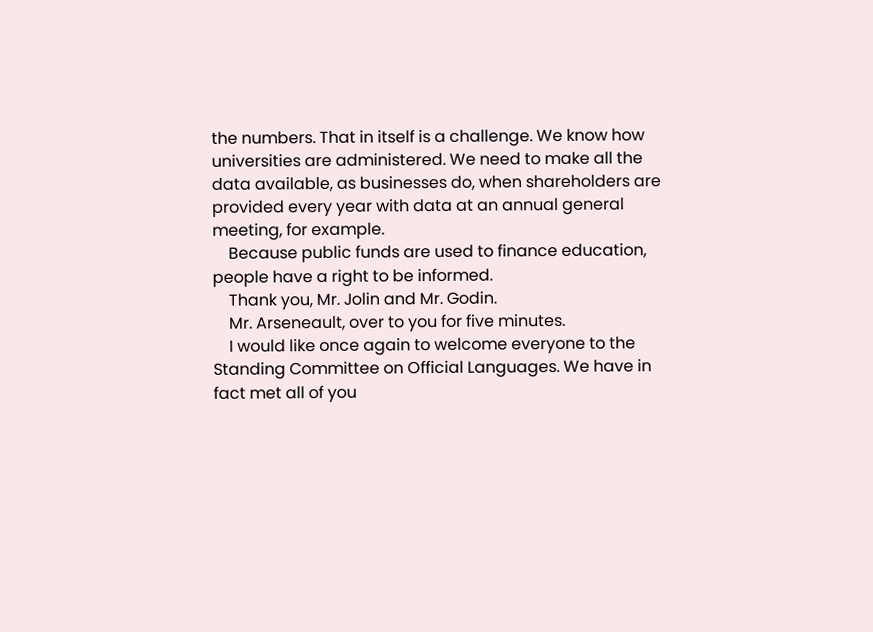the numbers. That in itself is a challenge. We know how universities are administered. We need to make all the data available, as businesses do, when shareholders are provided every year with data at an annual general meeting, for example.
    Because public funds are used to finance education, people have a right to be informed.
    Thank you, Mr. Jolin and Mr. Godin.
    Mr. Arseneault, over to you for five minutes.
    I would like once again to welcome everyone to the Standing Committee on Official Languages. We have in fact met all of you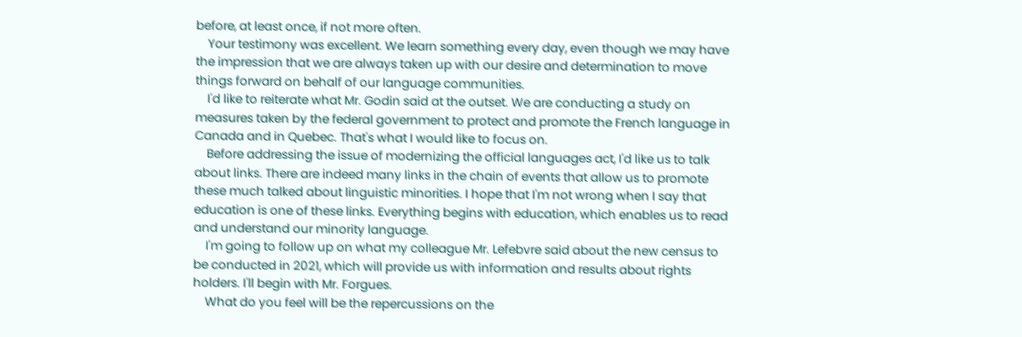before, at least once, if not more often.
    Your testimony was excellent. We learn something every day, even though we may have the impression that we are always taken up with our desire and determination to move things forward on behalf of our language communities.
    I'd like to reiterate what Mr. Godin said at the outset. We are conducting a study on measures taken by the federal government to protect and promote the French language in Canada and in Quebec. That's what I would like to focus on.
    Before addressing the issue of modernizing the official languages act, I'd like us to talk about links. There are indeed many links in the chain of events that allow us to promote these much talked about linguistic minorities. I hope that I'm not wrong when I say that education is one of these links. Everything begins with education, which enables us to read and understand our minority language.
    I'm going to follow up on what my colleague Mr. Lefebvre said about the new census to be conducted in 2021, which will provide us with information and results about rights holders. I'll begin with Mr. Forgues.
    What do you feel will be the repercussions on the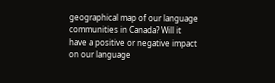geographical map of our language communities in Canada? Will it have a positive or negative impact on our language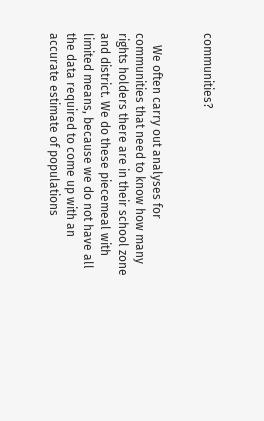communities?


    We often carry out analyses for communities that need to know how many rights holders there are in their school zone and district. We do these piecemeal with limited means, because we do not have all the data required to come up with an accurate estimate of populations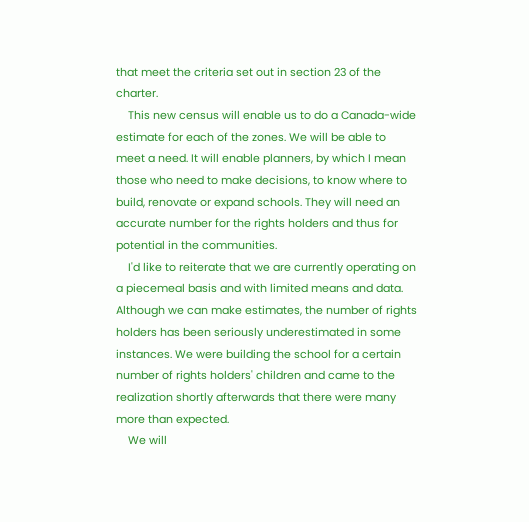that meet the criteria set out in section 23 of the charter.
    This new census will enable us to do a Canada-wide estimate for each of the zones. We will be able to meet a need. It will enable planners, by which I mean those who need to make decisions, to know where to build, renovate or expand schools. They will need an accurate number for the rights holders and thus for potential in the communities.
    I'd like to reiterate that we are currently operating on a piecemeal basis and with limited means and data. Although we can make estimates, the number of rights holders has been seriously underestimated in some instances. We were building the school for a certain number of rights holders' children and came to the realization shortly afterwards that there were many more than expected.
    We will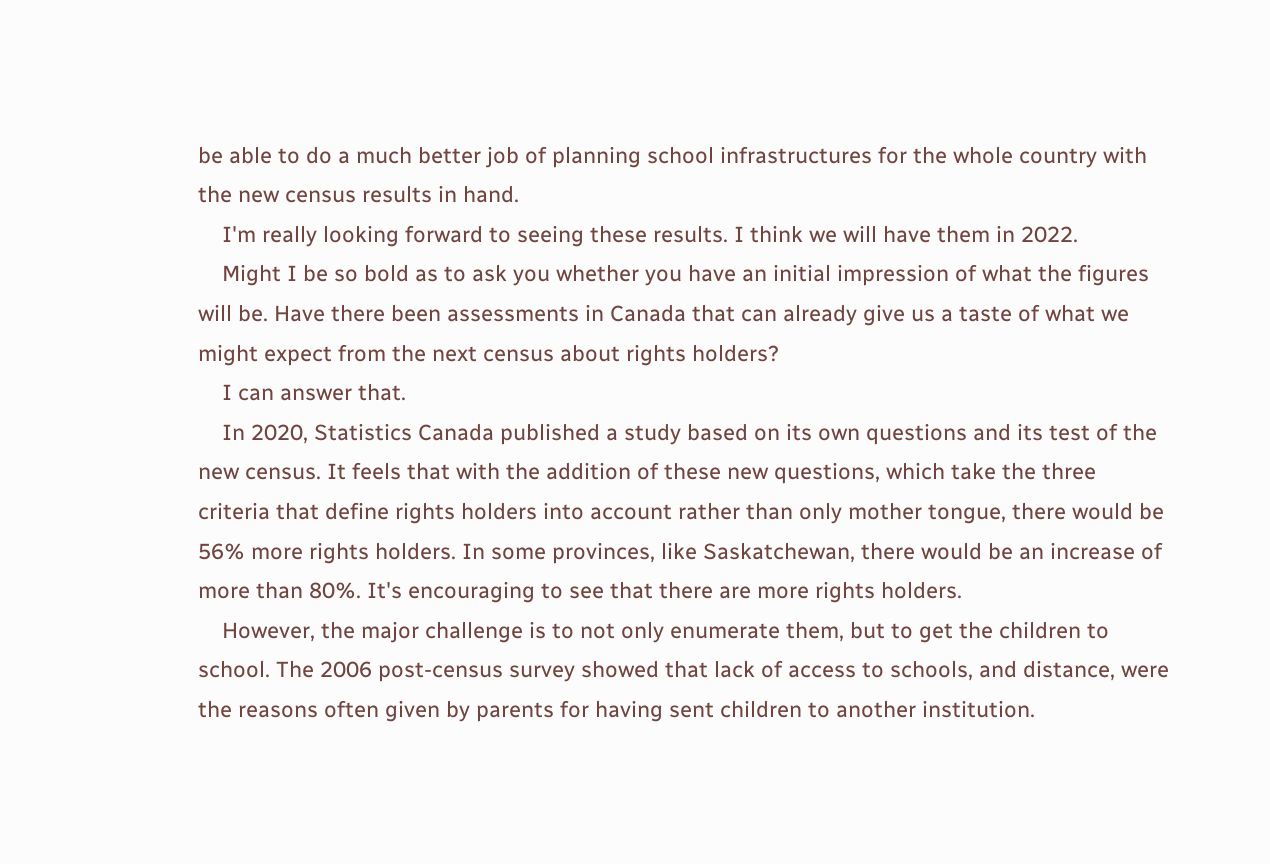be able to do a much better job of planning school infrastructures for the whole country with the new census results in hand.
    I'm really looking forward to seeing these results. I think we will have them in 2022.
    Might I be so bold as to ask you whether you have an initial impression of what the figures will be. Have there been assessments in Canada that can already give us a taste of what we might expect from the next census about rights holders?
    I can answer that.
    In 2020, Statistics Canada published a study based on its own questions and its test of the new census. It feels that with the addition of these new questions, which take the three criteria that define rights holders into account rather than only mother tongue, there would be 56% more rights holders. In some provinces, like Saskatchewan, there would be an increase of more than 80%. It's encouraging to see that there are more rights holders.
    However, the major challenge is to not only enumerate them, but to get the children to school. The 2006 post-census survey showed that lack of access to schools, and distance, were the reasons often given by parents for having sent children to another institution.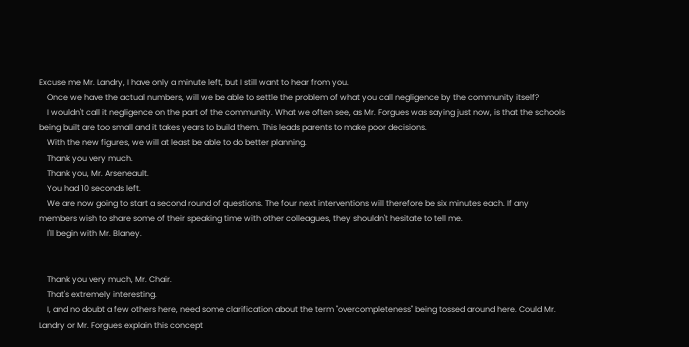Excuse me Mr. Landry, I have only a minute left, but I still want to hear from you.
    Once we have the actual numbers, will we be able to settle the problem of what you call negligence by the community itself?
    I wouldn't call it negligence on the part of the community. What we often see, as Mr. Forgues was saying just now, is that the schools being built are too small and it takes years to build them. This leads parents to make poor decisions.
    With the new figures, we will at least be able to do better planning.
    Thank you very much.
    Thank you, Mr. Arseneault.
    You had 10 seconds left.
    We are now going to start a second round of questions. The four next interventions will therefore be six minutes each. If any members wish to share some of their speaking time with other colleagues, they shouldn't hesitate to tell me.
    I'll begin with Mr. Blaney.


    Thank you very much, Mr. Chair.
    That's extremely interesting.
    I, and no doubt a few others here, need some clarification about the term "overcompleteness" being tossed around here. Could Mr. Landry or Mr. Forgues explain this concept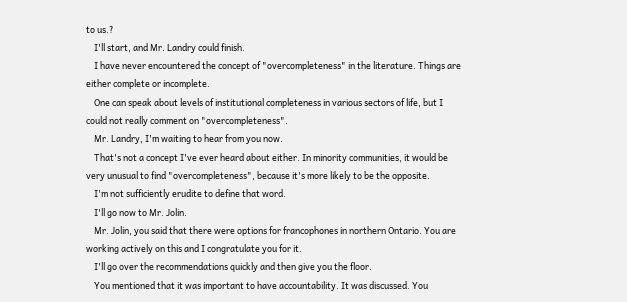to us.?
    I'll start, and Mr. Landry could finish.
    I have never encountered the concept of "overcompleteness" in the literature. Things are either complete or incomplete.
    One can speak about levels of institutional completeness in various sectors of life, but I could not really comment on "overcompleteness".
    Mr. Landry, I'm waiting to hear from you now.
    That's not a concept I've ever heard about either. In minority communities, it would be very unusual to find "overcompleteness", because it's more likely to be the opposite.
    I'm not sufficiently erudite to define that word.
    I'll go now to Mr. Jolin.
    Mr. Jolin, you said that there were options for francophones in northern Ontario. You are working actively on this and I congratulate you for it.
    I'll go over the recommendations quickly and then give you the floor.
    You mentioned that it was important to have accountability. It was discussed. You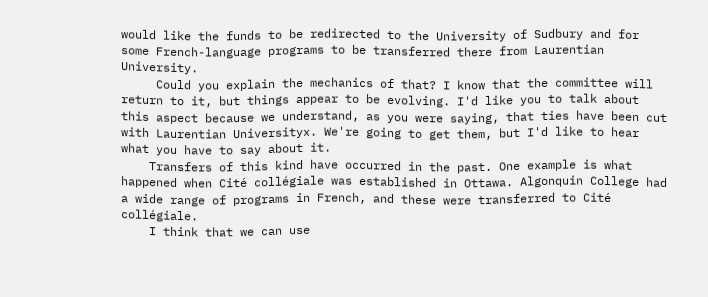would like the funds to be redirected to the University of Sudbury and for some French-language programs to be transferred there from Laurentian University.
     Could you explain the mechanics of that? I know that the committee will return to it, but things appear to be evolving. I'd like you to talk about this aspect because we understand, as you were saying, that ties have been cut with Laurentian Universityx. We're going to get them, but I'd like to hear what you have to say about it.
    Transfers of this kind have occurred in the past. One example is what happened when Cité collégiale was established in Ottawa. Algonquin College had a wide range of programs in French, and these were transferred to Cité collégiale.
    I think that we can use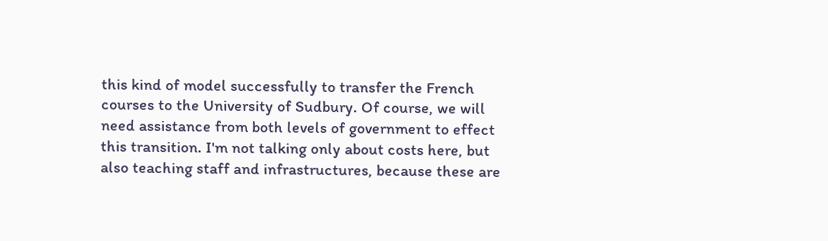this kind of model successfully to transfer the French courses to the University of Sudbury. Of course, we will need assistance from both levels of government to effect this transition. I'm not talking only about costs here, but also teaching staff and infrastructures, because these are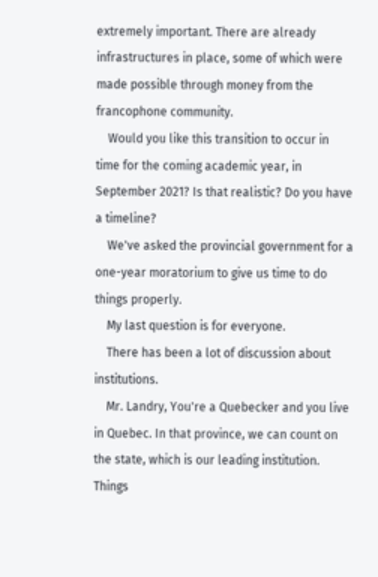extremely important. There are already infrastructures in place, some of which were made possible through money from the francophone community.
    Would you like this transition to occur in time for the coming academic year, in September 2021? Is that realistic? Do you have a timeline?
    We've asked the provincial government for a one-year moratorium to give us time to do things properly.
    My last question is for everyone.
    There has been a lot of discussion about institutions.
    Mr. Landry, You're a Quebecker and you live in Quebec. In that province, we can count on the state, which is our leading institution. Things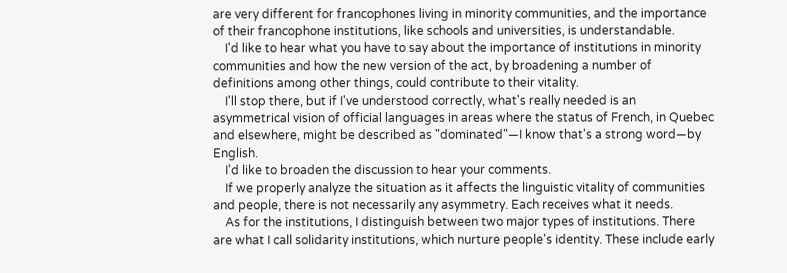are very different for francophones living in minority communities, and the importance of their francophone institutions, like schools and universities, is understandable.
    I'd like to hear what you have to say about the importance of institutions in minority communities and how the new version of the act, by broadening a number of definitions among other things, could contribute to their vitality.
    I'll stop there, but if I've understood correctly, what's really needed is an asymmetrical vision of official languages in areas where the status of French, in Quebec and elsewhere, might be described as "dominated"—I know that's a strong word—by English.
    I'd like to broaden the discussion to hear your comments.
    If we properly analyze the situation as it affects the linguistic vitality of communities and people, there is not necessarily any asymmetry. Each receives what it needs.
    As for the institutions, I distinguish between two major types of institutions. There are what I call solidarity institutions, which nurture people's identity. These include early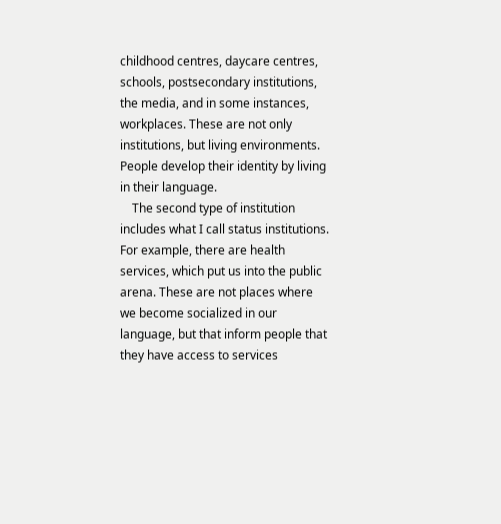childhood centres, daycare centres, schools, postsecondary institutions, the media, and in some instances, workplaces. These are not only institutions, but living environments. People develop their identity by living in their language.
    The second type of institution includes what I call status institutions. For example, there are health services, which put us into the public arena. These are not places where we become socialized in our language, but that inform people that they have access to services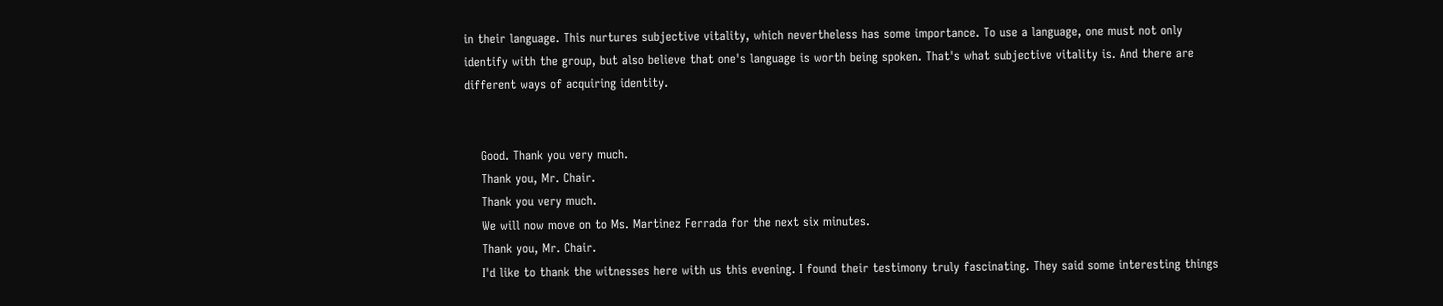in their language. This nurtures subjective vitality, which nevertheless has some importance. To use a language, one must not only identify with the group, but also believe that one's language is worth being spoken. That's what subjective vitality is. And there are different ways of acquiring identity.


    Good. Thank you very much.
    Thank you, Mr. Chair.
    Thank you very much.
    We will now move on to Ms. Martinez Ferrada for the next six minutes.
    Thank you, Mr. Chair.
    I'd like to thank the witnesses here with us this evening. I found their testimony truly fascinating. They said some interesting things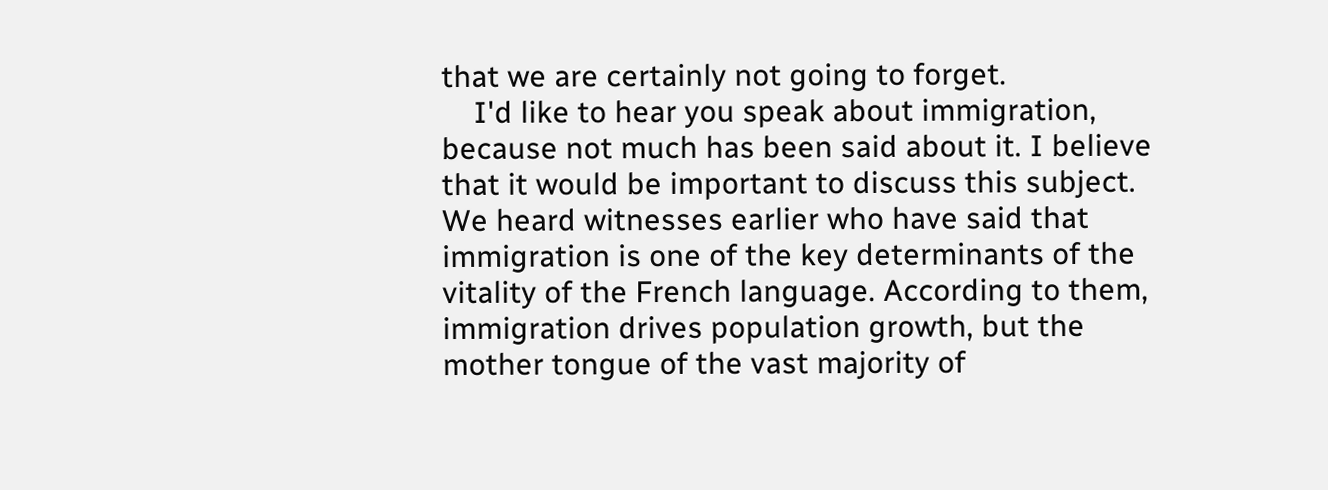that we are certainly not going to forget.
    I'd like to hear you speak about immigration, because not much has been said about it. I believe that it would be important to discuss this subject. We heard witnesses earlier who have said that immigration is one of the key determinants of the vitality of the French language. According to them, immigration drives population growth, but the mother tongue of the vast majority of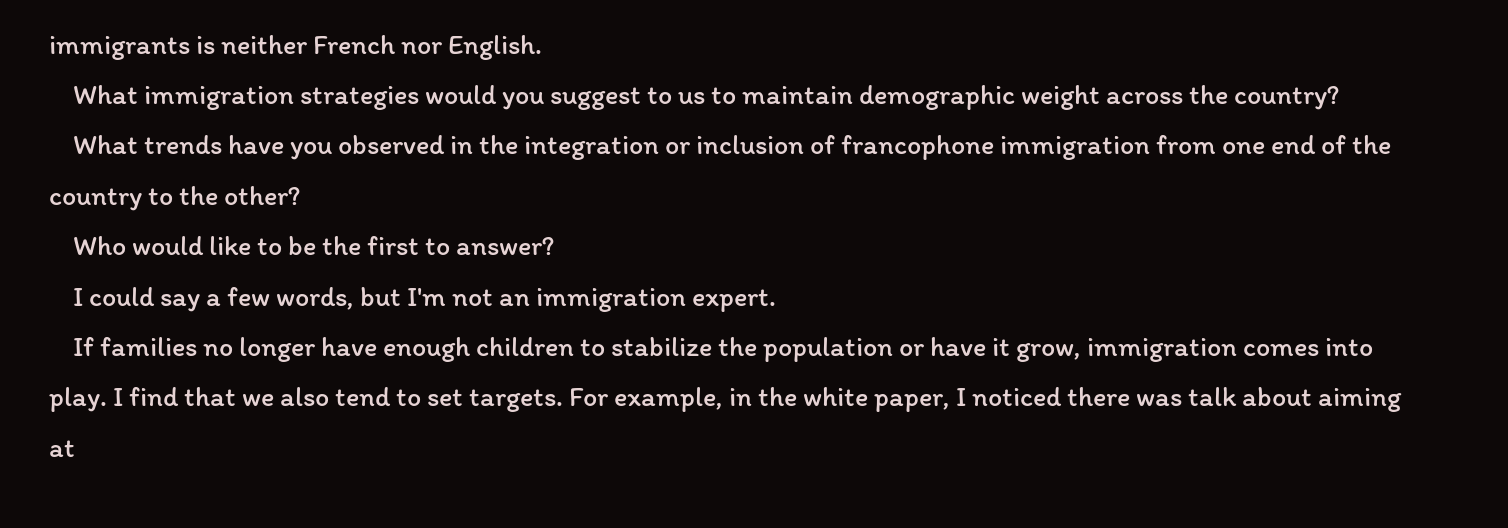immigrants is neither French nor English.
    What immigration strategies would you suggest to us to maintain demographic weight across the country?
    What trends have you observed in the integration or inclusion of francophone immigration from one end of the country to the other?
    Who would like to be the first to answer?
    I could say a few words, but I'm not an immigration expert.
    If families no longer have enough children to stabilize the population or have it grow, immigration comes into play. I find that we also tend to set targets. For example, in the white paper, I noticed there was talk about aiming at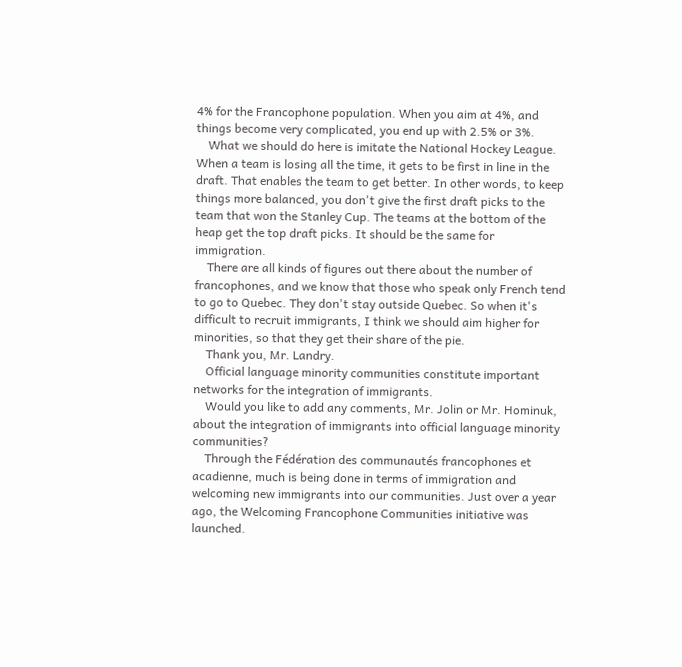4% for the Francophone population. When you aim at 4%, and things become very complicated, you end up with 2.5% or 3%.
    What we should do here is imitate the National Hockey League. When a team is losing all the time, it gets to be first in line in the draft. That enables the team to get better. In other words, to keep things more balanced, you don't give the first draft picks to the team that won the Stanley Cup. The teams at the bottom of the heap get the top draft picks. It should be the same for immigration.
    There are all kinds of figures out there about the number of francophones, and we know that those who speak only French tend to go to Quebec. They don't stay outside Quebec. So when it's difficult to recruit immigrants, I think we should aim higher for minorities, so that they get their share of the pie.
    Thank you, Mr. Landry.
    Official language minority communities constitute important networks for the integration of immigrants.
    Would you like to add any comments, Mr. Jolin or Mr. Hominuk, about the integration of immigrants into official language minority communities?
    Through the Fédération des communautés francophones et acadienne, much is being done in terms of immigration and welcoming new immigrants into our communities. Just over a year ago, the Welcoming Francophone Communities initiative was launched.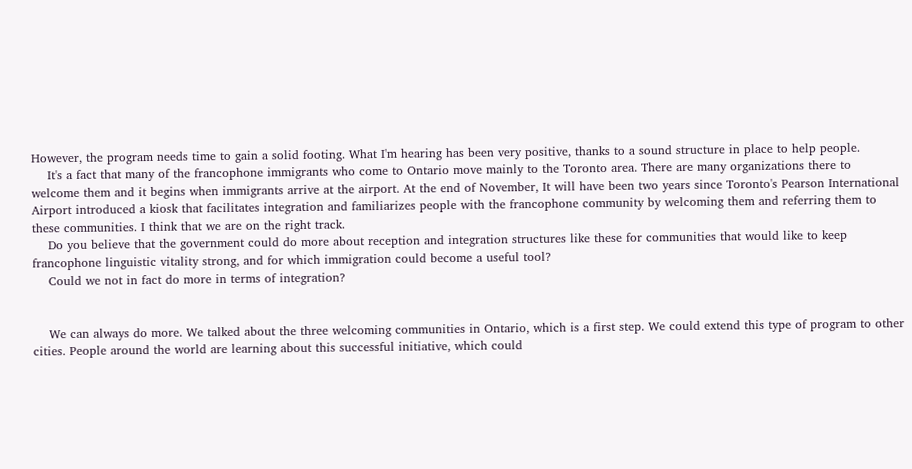However, the program needs time to gain a solid footing. What I'm hearing has been very positive, thanks to a sound structure in place to help people.
    It's a fact that many of the francophone immigrants who come to Ontario move mainly to the Toronto area. There are many organizations there to welcome them and it begins when immigrants arrive at the airport. At the end of November, It will have been two years since Toronto's Pearson International Airport introduced a kiosk that facilitates integration and familiarizes people with the francophone community by welcoming them and referring them to these communities. I think that we are on the right track.
    Do you believe that the government could do more about reception and integration structures like these for communities that would like to keep francophone linguistic vitality strong, and for which immigration could become a useful tool?
    Could we not in fact do more in terms of integration?


    We can always do more. We talked about the three welcoming communities in Ontario, which is a first step. We could extend this type of program to other cities. People around the world are learning about this successful initiative, which could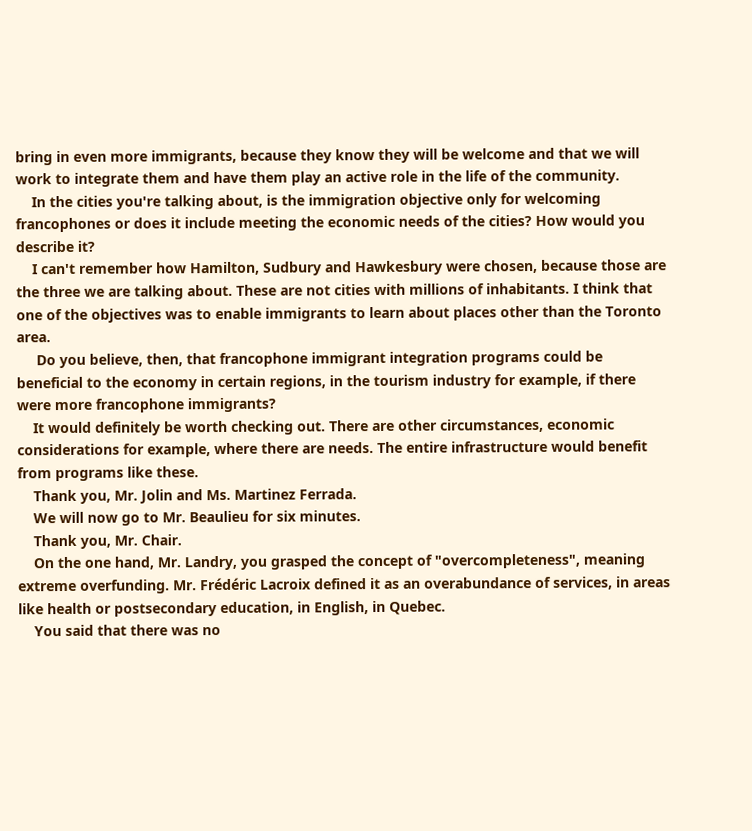bring in even more immigrants, because they know they will be welcome and that we will work to integrate them and have them play an active role in the life of the community.
    In the cities you're talking about, is the immigration objective only for welcoming francophones or does it include meeting the economic needs of the cities? How would you describe it?
    I can't remember how Hamilton, Sudbury and Hawkesbury were chosen, because those are the three we are talking about. These are not cities with millions of inhabitants. I think that one of the objectives was to enable immigrants to learn about places other than the Toronto area.
     Do you believe, then, that francophone immigrant integration programs could be beneficial to the economy in certain regions, in the tourism industry for example, if there were more francophone immigrants?
    It would definitely be worth checking out. There are other circumstances, economic considerations for example, where there are needs. The entire infrastructure would benefit from programs like these.
    Thank you, Mr. Jolin and Ms. Martinez Ferrada.
    We will now go to Mr. Beaulieu for six minutes.
    Thank you, Mr. Chair.
    On the one hand, Mr. Landry, you grasped the concept of "overcompleteness", meaning extreme overfunding. Mr. Frédéric Lacroix defined it as an overabundance of services, in areas like health or postsecondary education, in English, in Quebec.
    You said that there was no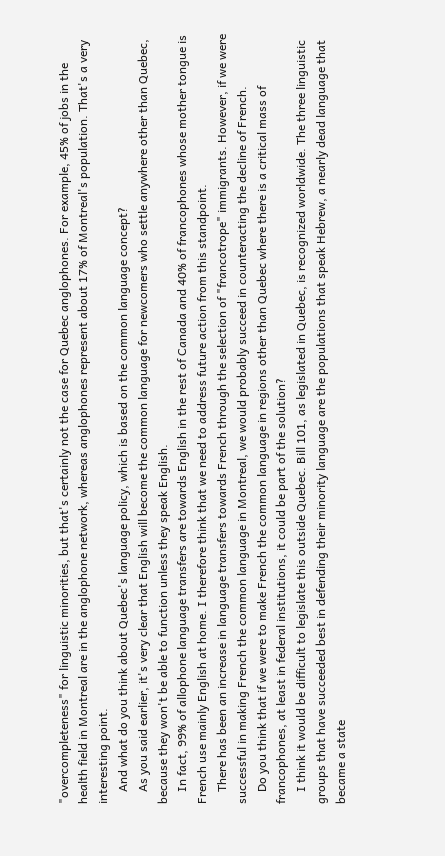"overcompleteness" for linguistic minorities, but that's certainly not the case for Quebec anglophones. For example, 45% of jobs in the health field in Montreal are in the anglophone network, whereas anglophones represent about 17% of Montreal's population. That's a very interesting point.
    And what do you think about Quebec's language policy, which is based on the common language concept?
    As you said earlier, it's very clear that English will become the common language for newcomers who settle anywhere other than Quebec, because they won't be able to function unless they speak English.
    In fact, 99% of allophone language transfers are towards English in the rest of Canada and 40% of francophones whose mother tongue is French use mainly English at home. I therefore think that we need to address future action from this standpoint.
    There has been an increase in language transfers towards French through the selection of "francotrope" immigrants. However, if we were successful in making French the common language in Montreal, we would probably succeed in counteracting the decline of French.
    Do you think that if we were to make French the common language in regions other than Quebec where there is a critical mass of francophones, at least in federal institutions, it could be part of the solution?
    I think it would be difficult to legislate this outside Quebec. Bill 101, as legislated in Quebec, is recognized worldwide. The three linguistic groups that have succeeded best in defending their minority language are the populations that speak Hebrew, a nearly dead language that became a state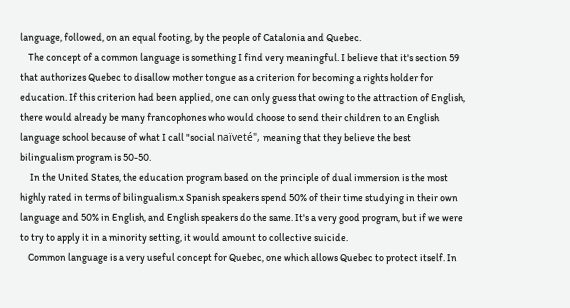language, followed, on an equal footing, by the people of Catalonia and Quebec.
    The concept of a common language is something I find very meaningful. I believe that it's section 59 that authorizes Quebec to disallow mother tongue as a criterion for becoming a rights holder for education. If this criterion had been applied, one can only guess that owing to the attraction of English, there would already be many francophones who would choose to send their children to an English language school because of what I call "social naïveté", meaning that they believe the best bilingualism program is 50-50.
     In the United States, the education program based on the principle of dual immersion is the most highly rated in terms of bilingualism.x Spanish speakers spend 50% of their time studying in their own language and 50% in English, and English speakers do the same. It's a very good program, but if we were to try to apply it in a minority setting, it would amount to collective suicide.
    Common language is a very useful concept for Quebec, one which allows Quebec to protect itself. In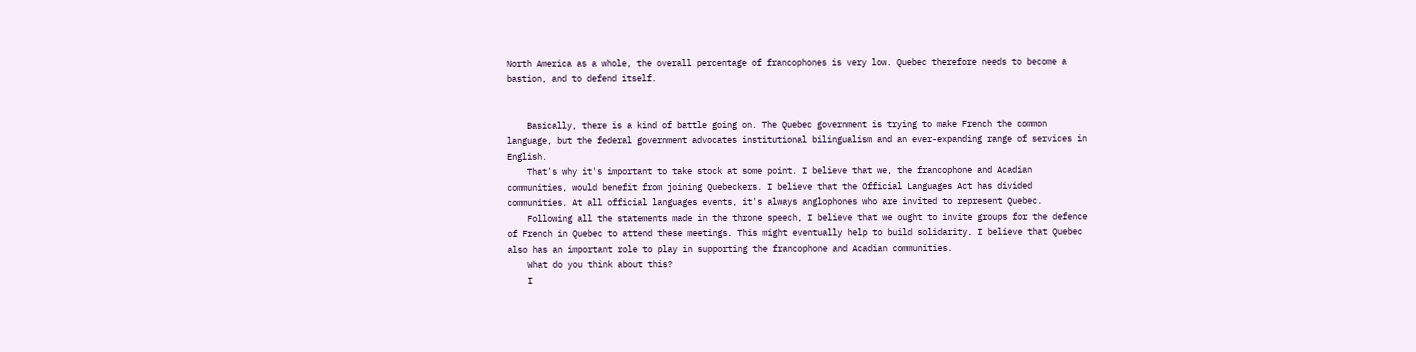North America as a whole, the overall percentage of francophones is very low. Quebec therefore needs to become a bastion, and to defend itself.


    Basically, there is a kind of battle going on. The Quebec government is trying to make French the common language, but the federal government advocates institutional bilingualism and an ever-expanding range of services in English.
    That's why it's important to take stock at some point. I believe that we, the francophone and Acadian communities, would benefit from joining Quebeckers. I believe that the Official Languages Act has divided communities. At all official languages events, it's always anglophones who are invited to represent Quebec.
    Following all the statements made in the throne speech, I believe that we ought to invite groups for the defence of French in Quebec to attend these meetings. This might eventually help to build solidarity. I believe that Quebec also has an important role to play in supporting the francophone and Acadian communities.
    What do you think about this?
    I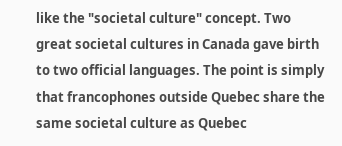like the "societal culture" concept. Two great societal cultures in Canada gave birth to two official languages. The point is simply that francophones outside Quebec share the same societal culture as Quebec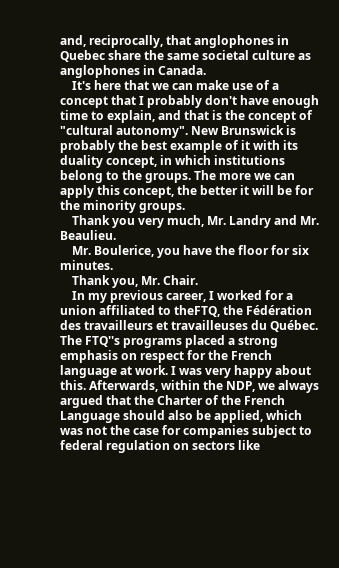and, reciprocally, that anglophones in Quebec share the same societal culture as anglophones in Canada.
    It's here that we can make use of a concept that I probably don't have enough time to explain, and that is the concept of "cultural autonomy". New Brunswick is probably the best example of it with its duality concept, in which institutions belong to the groups. The more we can apply this concept, the better it will be for the minority groups.
    Thank you very much, Mr. Landry and Mr. Beaulieu.
    Mr. Boulerice, you have the floor for six minutes.
    Thank you, Mr. Chair.
    In my previous career, I worked for a union affiliated to theFTQ, the Fédération des travailleurs et travailleuses du Québec. The FTQ''s programs placed a strong emphasis on respect for the French language at work. I was very happy about this. Afterwards, within the NDP, we always argued that the Charter of the French Language should also be applied, which was not the case for companies subject to federal regulation on sectors like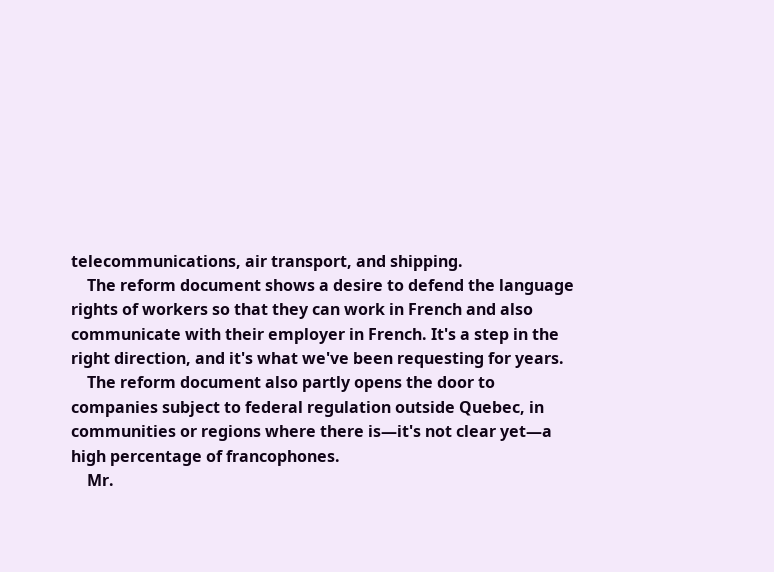telecommunications, air transport, and shipping.
    The reform document shows a desire to defend the language rights of workers so that they can work in French and also communicate with their employer in French. It's a step in the right direction, and it's what we've been requesting for years.
    The reform document also partly opens the door to companies subject to federal regulation outside Quebec, in communities or regions where there is—it's not clear yet—a high percentage of francophones.
    Mr.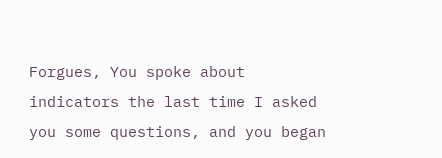Forgues, You spoke about indicators the last time I asked you some questions, and you began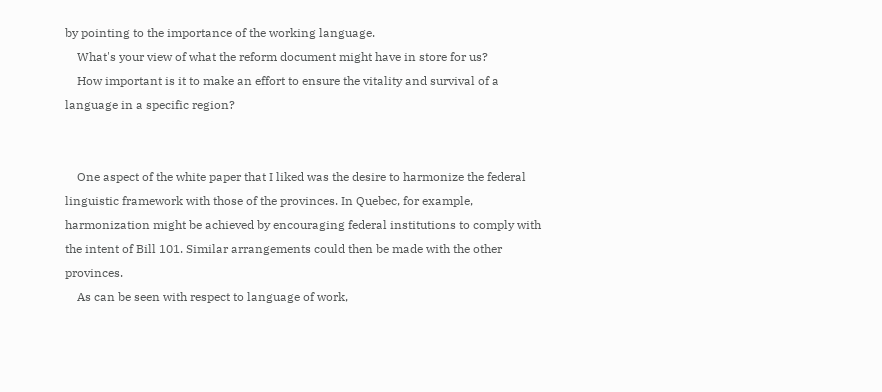by pointing to the importance of the working language.
    What's your view of what the reform document might have in store for us?
    How important is it to make an effort to ensure the vitality and survival of a language in a specific region?


    One aspect of the white paper that I liked was the desire to harmonize the federal linguistic framework with those of the provinces. In Quebec, for example, harmonization might be achieved by encouraging federal institutions to comply with the intent of Bill 101. Similar arrangements could then be made with the other provinces.
    As can be seen with respect to language of work,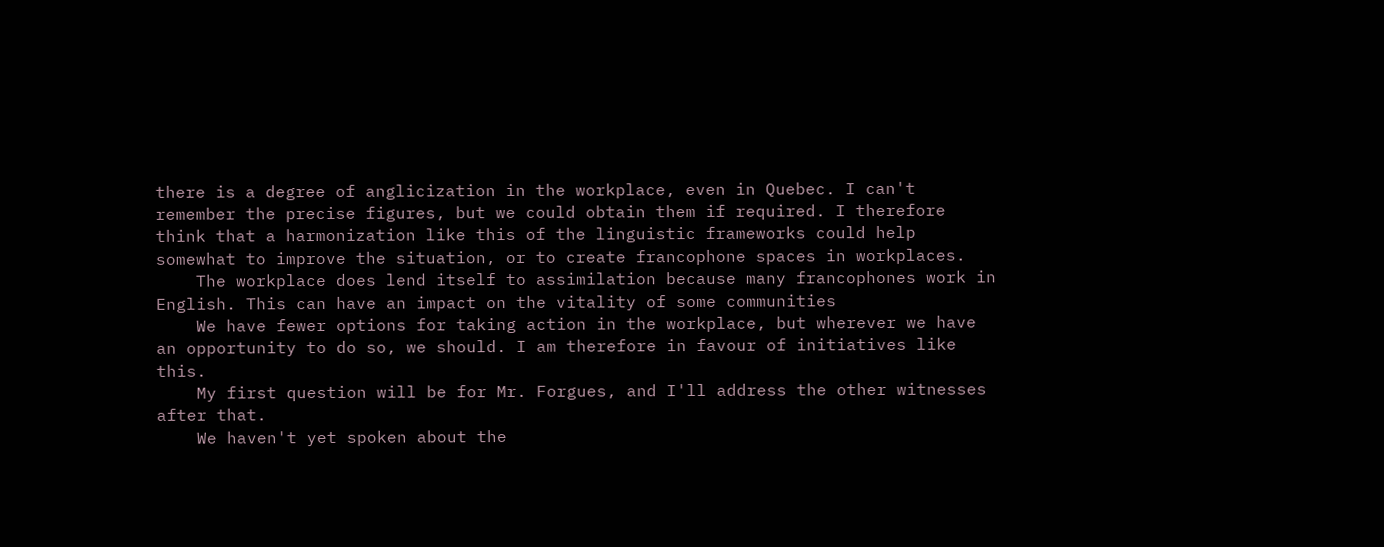there is a degree of anglicization in the workplace, even in Quebec. I can't remember the precise figures, but we could obtain them if required. I therefore think that a harmonization like this of the linguistic frameworks could help somewhat to improve the situation, or to create francophone spaces in workplaces.
    The workplace does lend itself to assimilation because many francophones work in English. This can have an impact on the vitality of some communities
    We have fewer options for taking action in the workplace, but wherever we have an opportunity to do so, we should. I am therefore in favour of initiatives like this.
    My first question will be for Mr. Forgues, and I'll address the other witnesses after that.
    We haven't yet spoken about the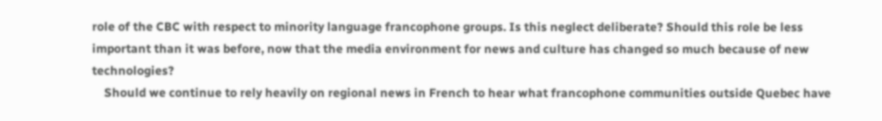role of the CBC with respect to minority language francophone groups. Is this neglect deliberate? Should this role be less important than it was before, now that the media environment for news and culture has changed so much because of new technologies?
    Should we continue to rely heavily on regional news in French to hear what francophone communities outside Quebec have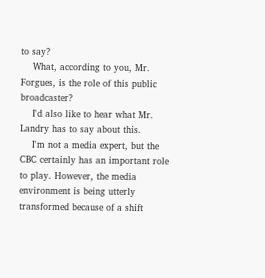to say?
    What, according to you, Mr. Forgues, is the role of this public broadcaster?
    I'd also like to hear what Mr. Landry has to say about this.
    I'm not a media expert, but the CBC certainly has an important role to play. However, the media environment is being utterly transformed because of a shift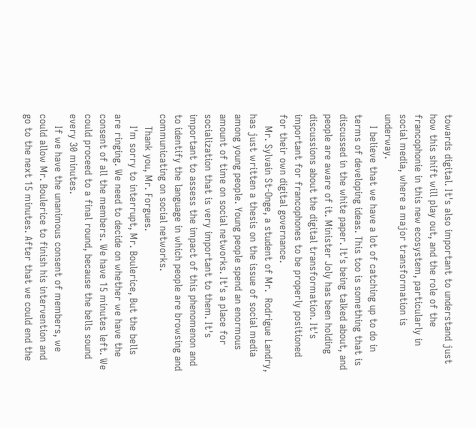towards digital. It's also important to understand just how this shift will play out, and the role of the francophonie in this new ecosystem, particularly in social media, where a major transformation is underway.
    I believe that we have a lot of catching up to do in terms of developing ideas. This too is something that is discussed in the white paper. It's being talked about, and people are aware of it. Minister Joly has been holding discussions about the digital transformation. It's important for francophones to be properly positioned for their own digital governance.
    Mr. Sylvain St-Onge, a student of Mr.  Rodrigue Landry, has just written a thesis on the issue of social media among young people. Young people spend an enormous amount of time on social networks. It's a place for socialization that is very important to them. It's important to assess the impact of this phenomenon and to identify the language in which people are browsing and communicating on social networks.
    Thank you, Mr. Forgues.
    I'm sorry to interrupt, Mr. Boulerice, But the bells are ringing. We need to decide on whether we have the consent of all the members. We have 15 minutes left. We could proceed to a final round, because the bells sound every 30 minutes.
    If we have the unanimous consent of members, we could allow Mr. Boulerice to finish his intervention and go to the next 15 minutes. After that we could end the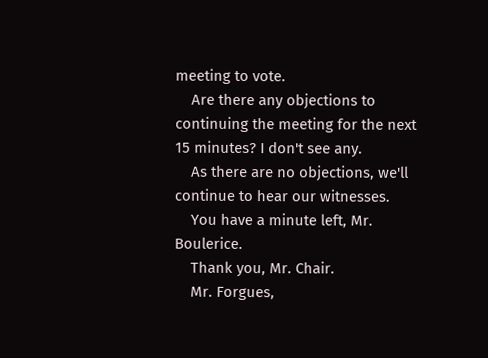meeting to vote.
    Are there any objections to continuing the meeting for the next 15 minutes? I don't see any.
    As there are no objections, we'll continue to hear our witnesses.
    You have a minute left, Mr. Boulerice.
    Thank you, Mr. Chair.
    Mr. Forgues,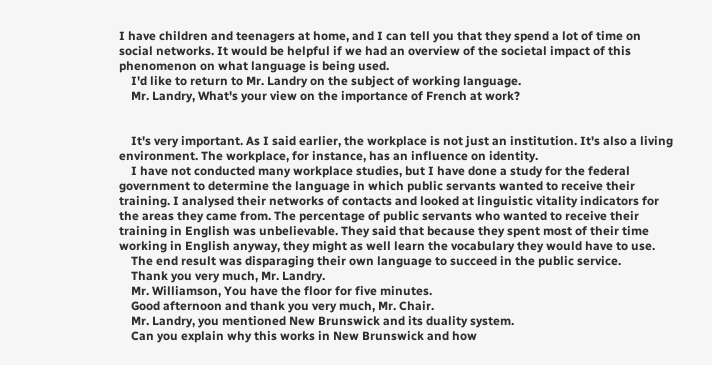I have children and teenagers at home, and I can tell you that they spend a lot of time on social networks. It would be helpful if we had an overview of the societal impact of this phenomenon on what language is being used.
    I'd like to return to Mr. Landry on the subject of working language.
    Mr. Landry, What's your view on the importance of French at work?


    It's very important. As I said earlier, the workplace is not just an institution. It's also a living environment. The workplace, for instance, has an influence on identity.
    I have not conducted many workplace studies, but I have done a study for the federal government to determine the language in which public servants wanted to receive their training. I analysed their networks of contacts and looked at linguistic vitality indicators for the areas they came from. The percentage of public servants who wanted to receive their training in English was unbelievable. They said that because they spent most of their time working in English anyway, they might as well learn the vocabulary they would have to use.
    The end result was disparaging their own language to succeed in the public service.
    Thank you very much, Mr. Landry.
    Mr. Williamson, You have the floor for five minutes.
    Good afternoon and thank you very much, Mr. Chair.
    Mr. Landry, you mentioned New Brunswick and its duality system.
    Can you explain why this works in New Brunswick and how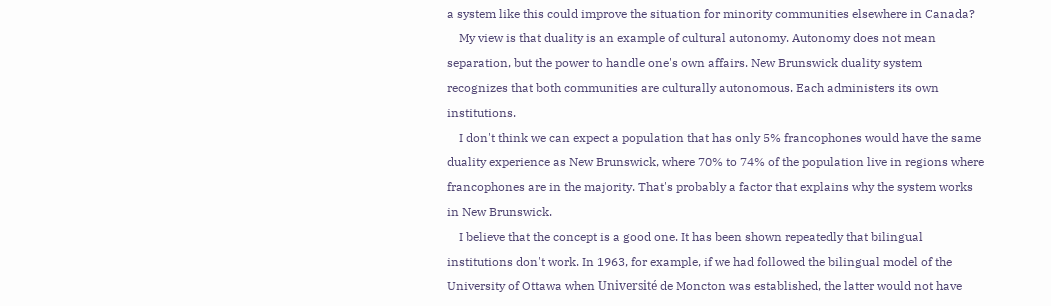a system like this could improve the situation for minority communities elsewhere in Canada?
    My view is that duality is an example of cultural autonomy. Autonomy does not mean separation, but the power to handle one's own affairs. New Brunswick duality system recognizes that both communities are culturally autonomous. Each administers its own institutions.
    I don't think we can expect a population that has only 5% francophones would have the same duality experience as New Brunswick, where 70% to 74% of the population live in regions where francophones are in the majority. That's probably a factor that explains why the system works in New Brunswick.
    I believe that the concept is a good one. It has been shown repeatedly that bilingual institutions don't work. In 1963, for example, if we had followed the bilingual model of the University of Ottawa when Université de Moncton was established, the latter would not have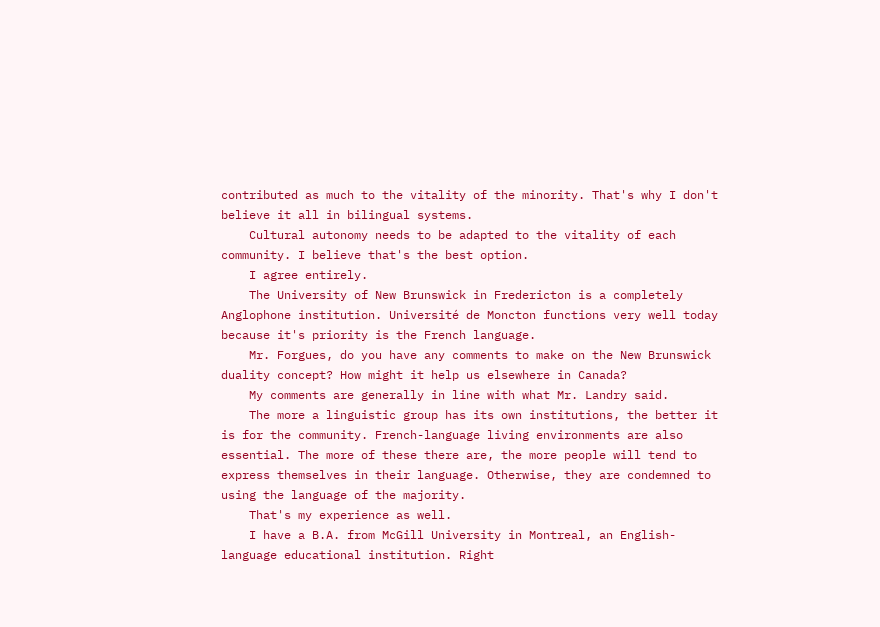contributed as much to the vitality of the minority. That's why I don't believe it all in bilingual systems.
    Cultural autonomy needs to be adapted to the vitality of each community. I believe that's the best option.
    I agree entirely.
    The University of New Brunswick in Fredericton is a completely Anglophone institution. Université de Moncton functions very well today because it's priority is the French language.
    Mr. Forgues, do you have any comments to make on the New Brunswick duality concept? How might it help us elsewhere in Canada?
    My comments are generally in line with what Mr. Landry said.
    The more a linguistic group has its own institutions, the better it is for the community. French-language living environments are also essential. The more of these there are, the more people will tend to express themselves in their language. Otherwise, they are condemned to using the language of the majority.
    That's my experience as well.
    I have a B.A. from McGill University in Montreal, an English-language educational institution. Right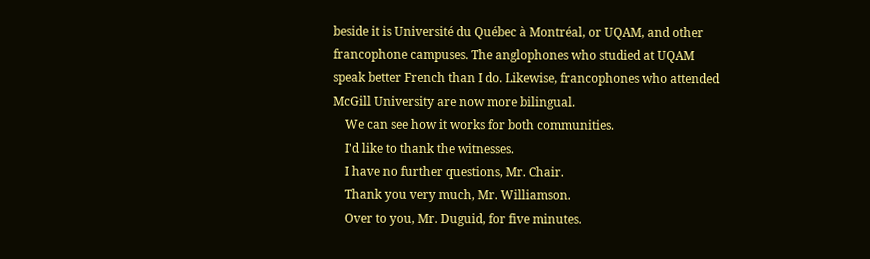beside it is Université du Québec à Montréal, or UQAM, and other francophone campuses. The anglophones who studied at UQAM speak better French than I do. Likewise, francophones who attended McGill University are now more bilingual.
    We can see how it works for both communities.
    I'd like to thank the witnesses.
    I have no further questions, Mr. Chair.
    Thank you very much, Mr. Williamson.
    Over to you, Mr. Duguid, for five minutes.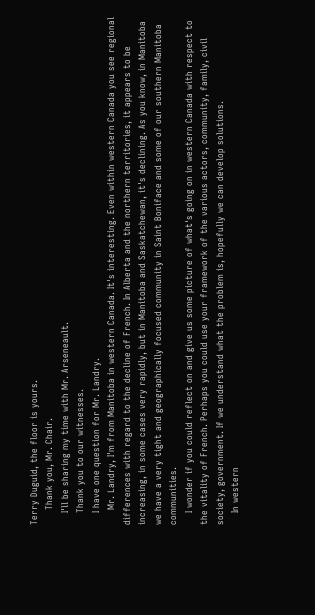Terry Duguid, the floor is yours.
     Thank you, Mr. Chair.
    I'll be sharing my time with Mr. Arseneault.
    Thank you to our witnesses.
    I have one question for Mr. Landry.
     Mr. Landry, I'm from Manitoba in western Canada. It's interesting. Even within western Canada you see regional differences with regard to the decline of French. In Alberta and the northern territories, it appears to be increasing, in some cases very rapidly, but in Manitoba and Saskatchewan, it's declining. As you know, in Manitoba we have a very tight and geographically focused community in Saint Boniface and some of our southern Manitoba communities.
    I wonder if you could reflect on and give us some picture of what's going on in western Canada with respect to the vitality of French. Perhaps you could use your framework of the various actors, community, family, civil society, government. If we understand what the problem is, hopefully we can develop solutions.
    In western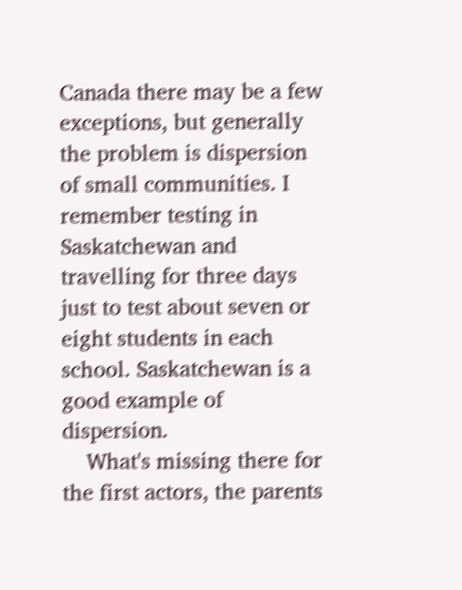Canada there may be a few exceptions, but generally the problem is dispersion of small communities. I remember testing in Saskatchewan and travelling for three days just to test about seven or eight students in each school. Saskatchewan is a good example of dispersion.
    What's missing there for the first actors, the parents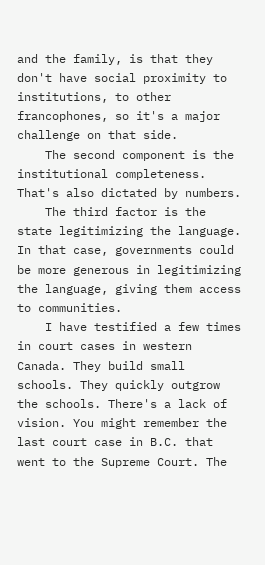and the family, is that they don't have social proximity to institutions, to other francophones, so it's a major challenge on that side.
    The second component is the institutional completeness. That's also dictated by numbers.
    The third factor is the state legitimizing the language. In that case, governments could be more generous in legitimizing the language, giving them access to communities.
    I have testified a few times in court cases in western Canada. They build small schools. They quickly outgrow the schools. There's a lack of vision. You might remember the last court case in B.C. that went to the Supreme Court. The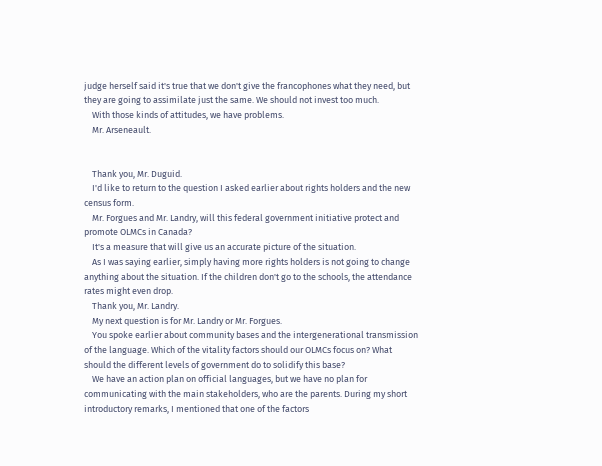judge herself said it's true that we don't give the francophones what they need, but they are going to assimilate just the same. We should not invest too much.
    With those kinds of attitudes, we have problems.
    Mr. Arseneault.


    Thank you, Mr. Duguid.
    I'd like to return to the question I asked earlier about rights holders and the new census form.
    Mr. Forgues and Mr. Landry, will this federal government initiative protect and promote OLMCs in Canada?
    It's a measure that will give us an accurate picture of the situation.
    As I was saying earlier, simply having more rights holders is not going to change anything about the situation. If the children don't go to the schools, the attendance rates might even drop.
    Thank you, Mr. Landry.
    My next question is for Mr. Landry or Mr. Forgues.
    You spoke earlier about community bases and the intergenerational transmission of the language. Which of the vitality factors should our OLMCs focus on? What should the different levels of government do to solidify this base?
    We have an action plan on official languages, but we have no plan for communicating with the main stakeholders, who are the parents. During my short introductory remarks, I mentioned that one of the factors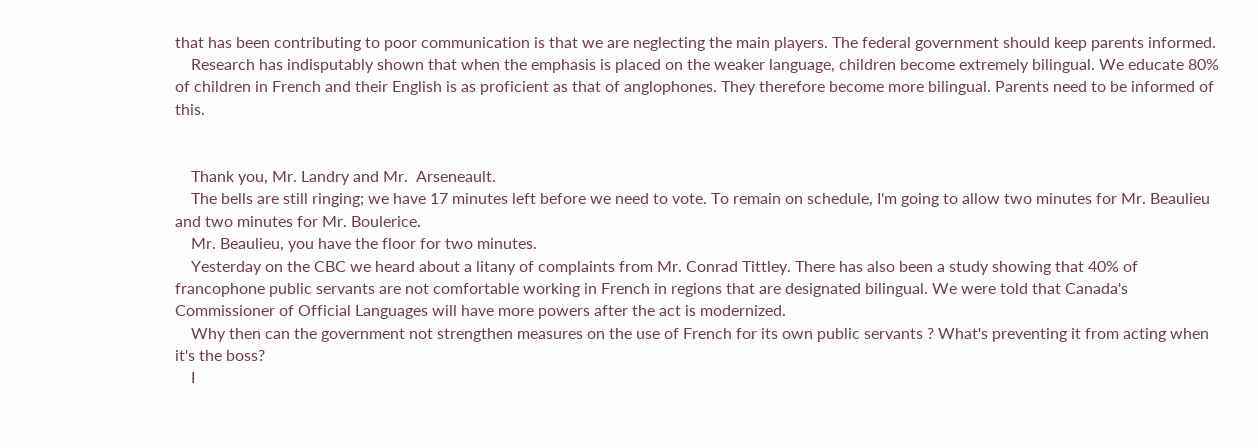that has been contributing to poor communication is that we are neglecting the main players. The federal government should keep parents informed.
    Research has indisputably shown that when the emphasis is placed on the weaker language, children become extremely bilingual. We educate 80% of children in French and their English is as proficient as that of anglophones. They therefore become more bilingual. Parents need to be informed of this.


    Thank you, Mr. Landry and Mr.  Arseneault.
    The bells are still ringing; we have 17 minutes left before we need to vote. To remain on schedule, I'm going to allow two minutes for Mr. Beaulieu and two minutes for Mr. Boulerice.
    Mr. Beaulieu, you have the floor for two minutes.
    Yesterday on the CBC we heard about a litany of complaints from Mr. Conrad Tittley. There has also been a study showing that 40% of francophone public servants are not comfortable working in French in regions that are designated bilingual. We were told that Canada's Commissioner of Official Languages will have more powers after the act is modernized.
    Why then can the government not strengthen measures on the use of French for its own public servants ? What's preventing it from acting when it's the boss?
    I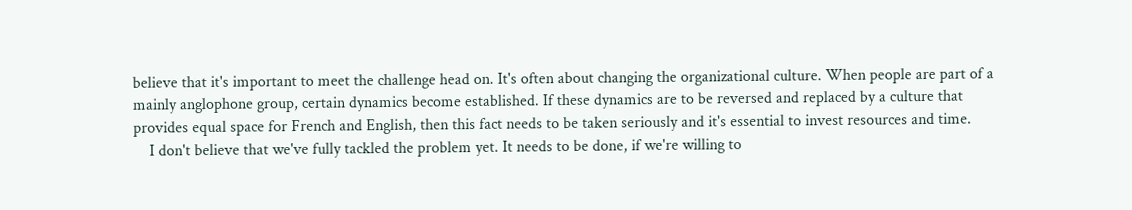believe that it's important to meet the challenge head on. It's often about changing the organizational culture. When people are part of a mainly anglophone group, certain dynamics become established. If these dynamics are to be reversed and replaced by a culture that provides equal space for French and English, then this fact needs to be taken seriously and it's essential to invest resources and time.
    I don't believe that we've fully tackled the problem yet. It needs to be done, if we're willing to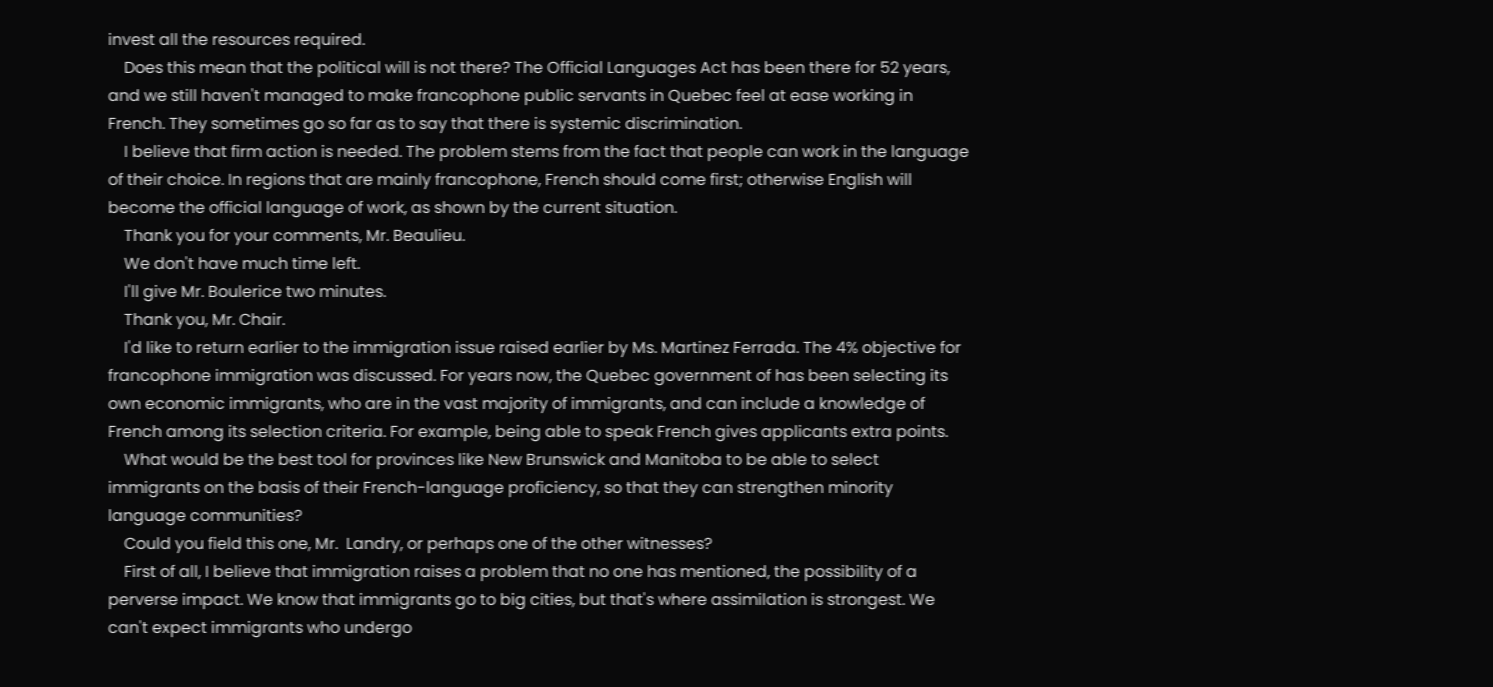invest all the resources required.
    Does this mean that the political will is not there? The Official Languages Act has been there for 52 years, and we still haven't managed to make francophone public servants in Quebec feel at ease working in French. They sometimes go so far as to say that there is systemic discrimination.
    I believe that firm action is needed. The problem stems from the fact that people can work in the language of their choice. In regions that are mainly francophone, French should come first; otherwise English will become the official language of work, as shown by the current situation.
    Thank you for your comments, Mr. Beaulieu.
    We don't have much time left.
    I'll give Mr. Boulerice two minutes.
    Thank you, Mr. Chair.
    I'd like to return earlier to the immigration issue raised earlier by Ms. Martinez Ferrada. The 4% objective for francophone immigration was discussed. For years now, the Quebec government of has been selecting its own economic immigrants, who are in the vast majority of immigrants, and can include a knowledge of French among its selection criteria. For example, being able to speak French gives applicants extra points.
    What would be the best tool for provinces like New Brunswick and Manitoba to be able to select immigrants on the basis of their French-language proficiency, so that they can strengthen minority language communities?
    Could you field this one, Mr.  Landry, or perhaps one of the other witnesses?
    First of all, I believe that immigration raises a problem that no one has mentioned, the possibility of a perverse impact. We know that immigrants go to big cities, but that's where assimilation is strongest. We can't expect immigrants who undergo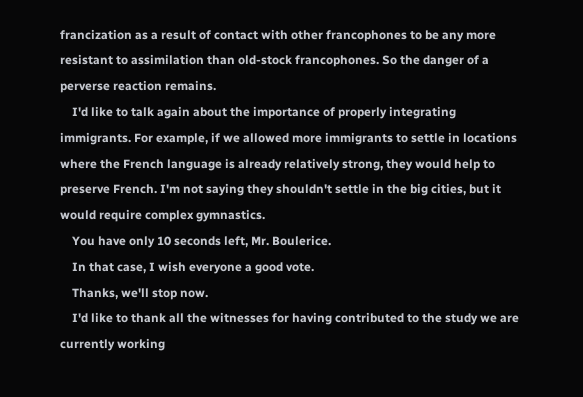francization as a result of contact with other francophones to be any more resistant to assimilation than old-stock francophones. So the danger of a perverse reaction remains.
    I'd like to talk again about the importance of properly integrating immigrants. For example, if we allowed more immigrants to settle in locations where the French language is already relatively strong, they would help to preserve French. I'm not saying they shouldn't settle in the big cities, but it would require complex gymnastics.
    You have only 10 seconds left, Mr. Boulerice.
    In that case, I wish everyone a good vote.
    Thanks, we'll stop now.
    I'd like to thank all the witnesses for having contributed to the study we are currently working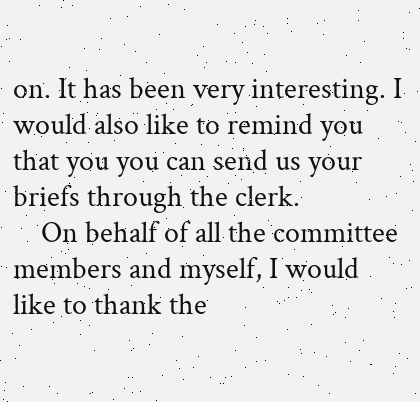on. It has been very interesting. I would also like to remind you that you you can send us your briefs through the clerk.
    On behalf of all the committee members and myself, I would like to thank the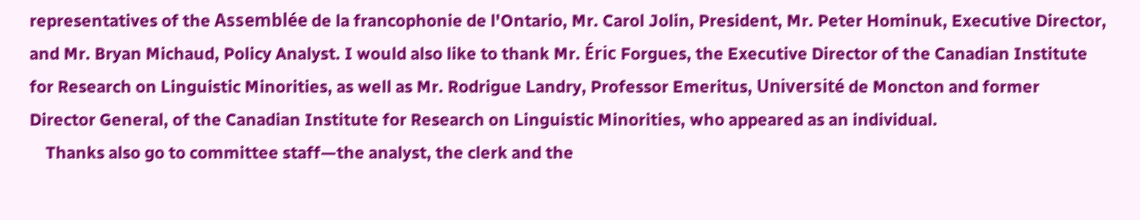representatives of the Assemblée de la francophonie de l'Ontario, Mr. Carol Jolin, President, Mr. Peter Hominuk, Executive Director, and Mr. Bryan Michaud, Policy Analyst. I would also like to thank Mr. Éric Forgues, the Executive Director of the Canadian Institute for Research on Linguistic Minorities, as well as Mr. Rodrigue Landry, Professor Emeritus, Université de Moncton and former Director General, of the Canadian Institute for Research on Linguistic Minorities, who appeared as an individual.
    Thanks also go to committee staff—the analyst, the clerk and the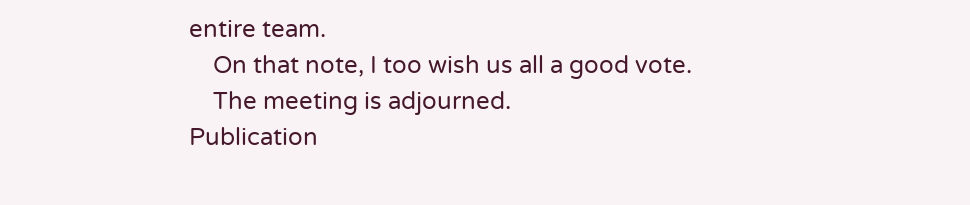entire team.
    On that note, I too wish us all a good vote.
    The meeting is adjourned.
Publication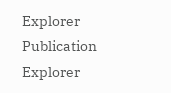Explorer
Publication Explorer